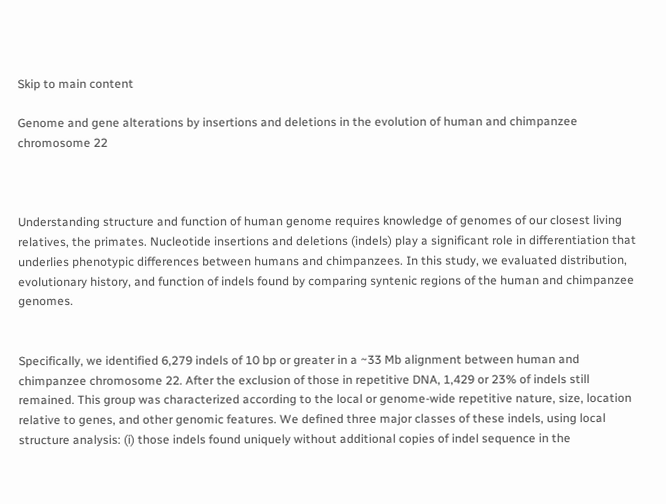Skip to main content

Genome and gene alterations by insertions and deletions in the evolution of human and chimpanzee chromosome 22



Understanding structure and function of human genome requires knowledge of genomes of our closest living relatives, the primates. Nucleotide insertions and deletions (indels) play a significant role in differentiation that underlies phenotypic differences between humans and chimpanzees. In this study, we evaluated distribution, evolutionary history, and function of indels found by comparing syntenic regions of the human and chimpanzee genomes.


Specifically, we identified 6,279 indels of 10 bp or greater in a ~33 Mb alignment between human and chimpanzee chromosome 22. After the exclusion of those in repetitive DNA, 1,429 or 23% of indels still remained. This group was characterized according to the local or genome-wide repetitive nature, size, location relative to genes, and other genomic features. We defined three major classes of these indels, using local structure analysis: (i) those indels found uniquely without additional copies of indel sequence in the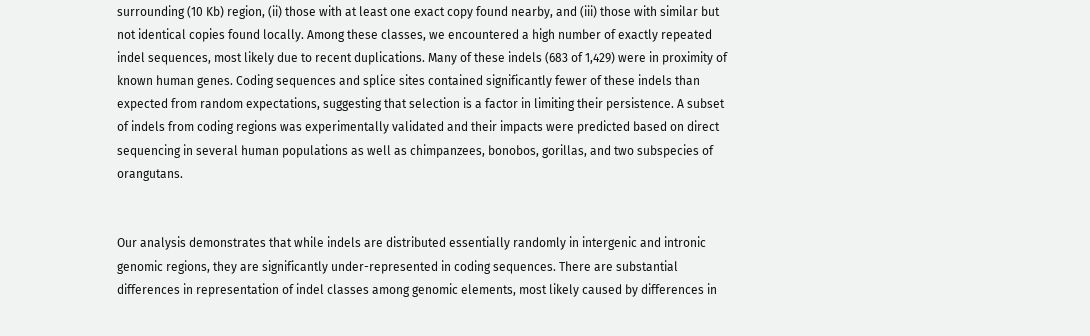surrounding (10 Kb) region, (ii) those with at least one exact copy found nearby, and (iii) those with similar but not identical copies found locally. Among these classes, we encountered a high number of exactly repeated indel sequences, most likely due to recent duplications. Many of these indels (683 of 1,429) were in proximity of known human genes. Coding sequences and splice sites contained significantly fewer of these indels than expected from random expectations, suggesting that selection is a factor in limiting their persistence. A subset of indels from coding regions was experimentally validated and their impacts were predicted based on direct sequencing in several human populations as well as chimpanzees, bonobos, gorillas, and two subspecies of orangutans.


Our analysis demonstrates that while indels are distributed essentially randomly in intergenic and intronic genomic regions, they are significantly under-represented in coding sequences. There are substantial differences in representation of indel classes among genomic elements, most likely caused by differences in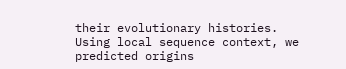their evolutionary histories. Using local sequence context, we predicted origins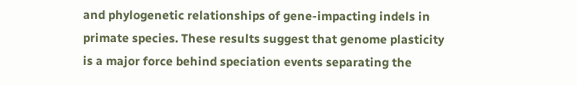and phylogenetic relationships of gene-impacting indels in primate species. These results suggest that genome plasticity is a major force behind speciation events separating the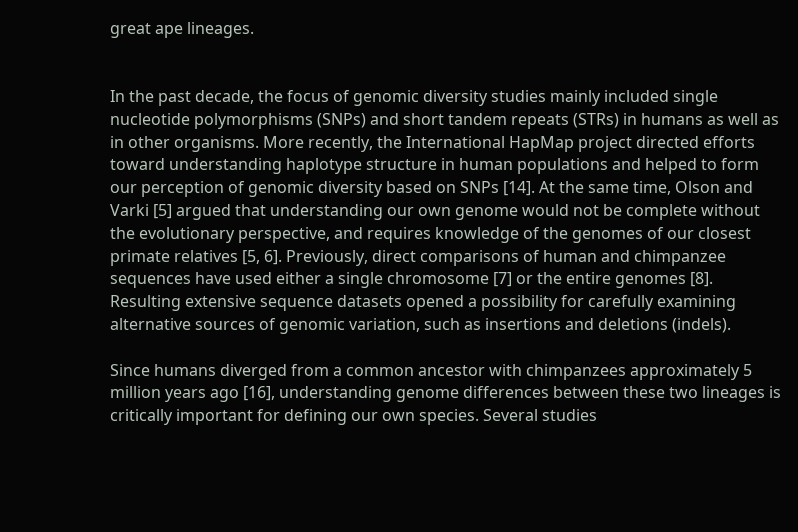great ape lineages.


In the past decade, the focus of genomic diversity studies mainly included single nucleotide polymorphisms (SNPs) and short tandem repeats (STRs) in humans as well as in other organisms. More recently, the International HapMap project directed efforts toward understanding haplotype structure in human populations and helped to form our perception of genomic diversity based on SNPs [14]. At the same time, Olson and Varki [5] argued that understanding our own genome would not be complete without the evolutionary perspective, and requires knowledge of the genomes of our closest primate relatives [5, 6]. Previously, direct comparisons of human and chimpanzee sequences have used either a single chromosome [7] or the entire genomes [8]. Resulting extensive sequence datasets opened a possibility for carefully examining alternative sources of genomic variation, such as insertions and deletions (indels).

Since humans diverged from a common ancestor with chimpanzees approximately 5 million years ago [16], understanding genome differences between these two lineages is critically important for defining our own species. Several studies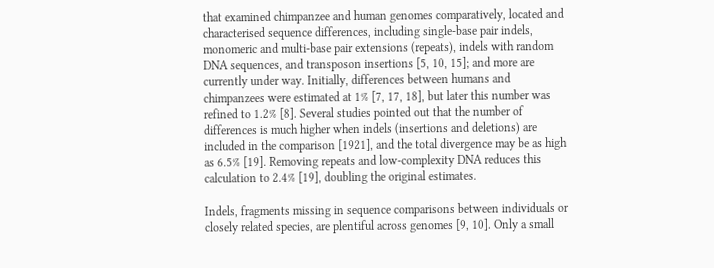that examined chimpanzee and human genomes comparatively, located and characterised sequence differences, including single-base pair indels, monomeric and multi-base pair extensions (repeats), indels with random DNA sequences, and transposon insertions [5, 10, 15]; and more are currently under way. Initially, differences between humans and chimpanzees were estimated at 1% [7, 17, 18], but later this number was refined to 1.2% [8]. Several studies pointed out that the number of differences is much higher when indels (insertions and deletions) are included in the comparison [1921], and the total divergence may be as high as 6.5% [19]. Removing repeats and low-complexity DNA reduces this calculation to 2.4% [19], doubling the original estimates.

Indels, fragments missing in sequence comparisons between individuals or closely related species, are plentiful across genomes [9, 10]. Only a small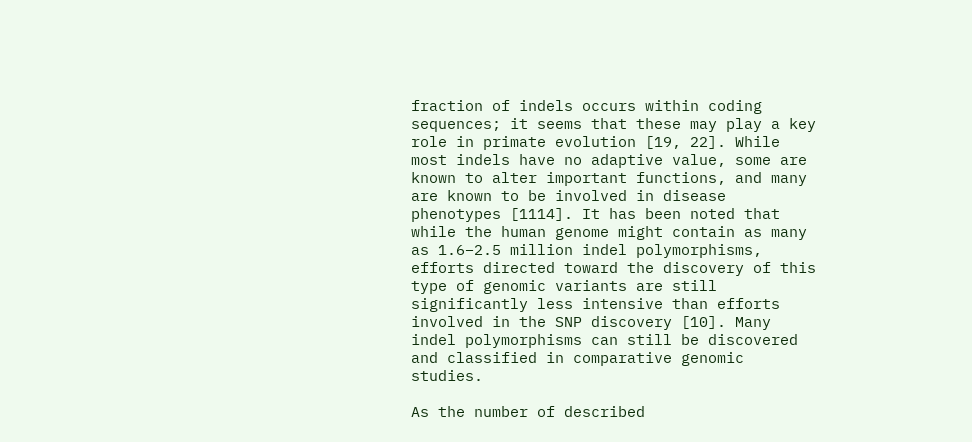fraction of indels occurs within coding sequences; it seems that these may play a key role in primate evolution [19, 22]. While most indels have no adaptive value, some are known to alter important functions, and many are known to be involved in disease phenotypes [1114]. It has been noted that while the human genome might contain as many as 1.6–2.5 million indel polymorphisms, efforts directed toward the discovery of this type of genomic variants are still significantly less intensive than efforts involved in the SNP discovery [10]. Many indel polymorphisms can still be discovered and classified in comparative genomic studies.

As the number of described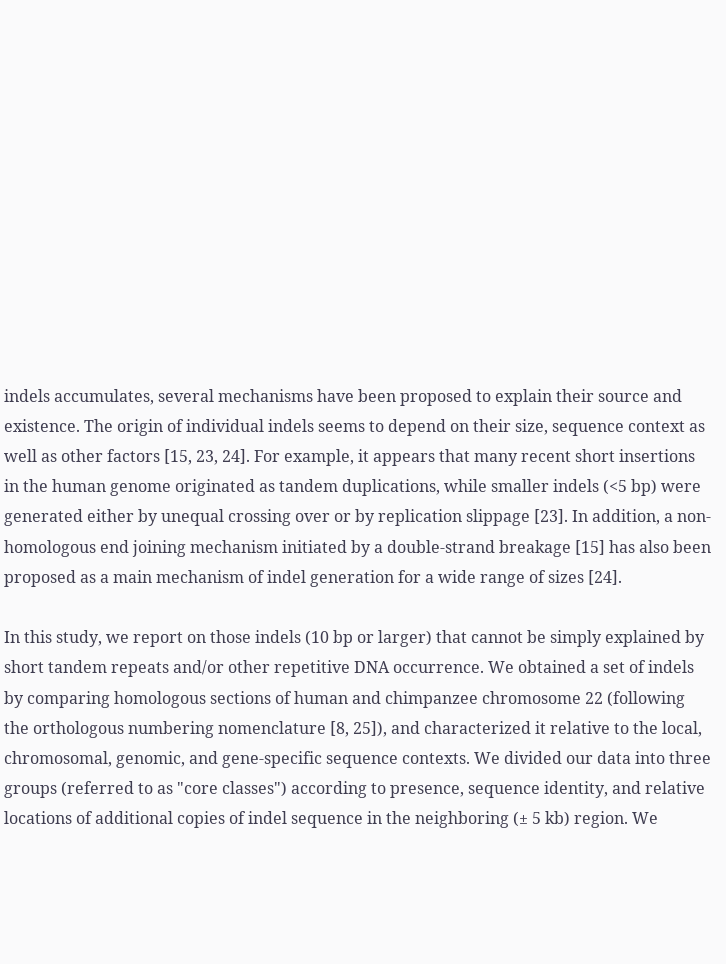indels accumulates, several mechanisms have been proposed to explain their source and existence. The origin of individual indels seems to depend on their size, sequence context as well as other factors [15, 23, 24]. For example, it appears that many recent short insertions in the human genome originated as tandem duplications, while smaller indels (<5 bp) were generated either by unequal crossing over or by replication slippage [23]. In addition, a non-homologous end joining mechanism initiated by a double-strand breakage [15] has also been proposed as a main mechanism of indel generation for a wide range of sizes [24].

In this study, we report on those indels (10 bp or larger) that cannot be simply explained by short tandem repeats and/or other repetitive DNA occurrence. We obtained a set of indels by comparing homologous sections of human and chimpanzee chromosome 22 (following the orthologous numbering nomenclature [8, 25]), and characterized it relative to the local, chromosomal, genomic, and gene-specific sequence contexts. We divided our data into three groups (referred to as "core classes") according to presence, sequence identity, and relative locations of additional copies of indel sequence in the neighboring (± 5 kb) region. We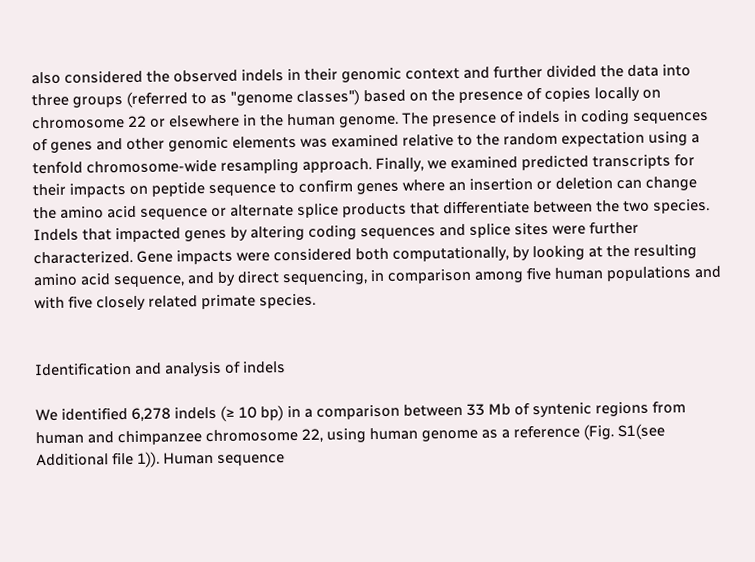also considered the observed indels in their genomic context and further divided the data into three groups (referred to as "genome classes") based on the presence of copies locally on chromosome 22 or elsewhere in the human genome. The presence of indels in coding sequences of genes and other genomic elements was examined relative to the random expectation using a tenfold chromosome-wide resampling approach. Finally, we examined predicted transcripts for their impacts on peptide sequence to confirm genes where an insertion or deletion can change the amino acid sequence or alternate splice products that differentiate between the two species. Indels that impacted genes by altering coding sequences and splice sites were further characterized. Gene impacts were considered both computationally, by looking at the resulting amino acid sequence, and by direct sequencing, in comparison among five human populations and with five closely related primate species.


Identification and analysis of indels

We identified 6,278 indels (≥ 10 bp) in a comparison between 33 Mb of syntenic regions from human and chimpanzee chromosome 22, using human genome as a reference (Fig. S1(see Additional file 1)). Human sequence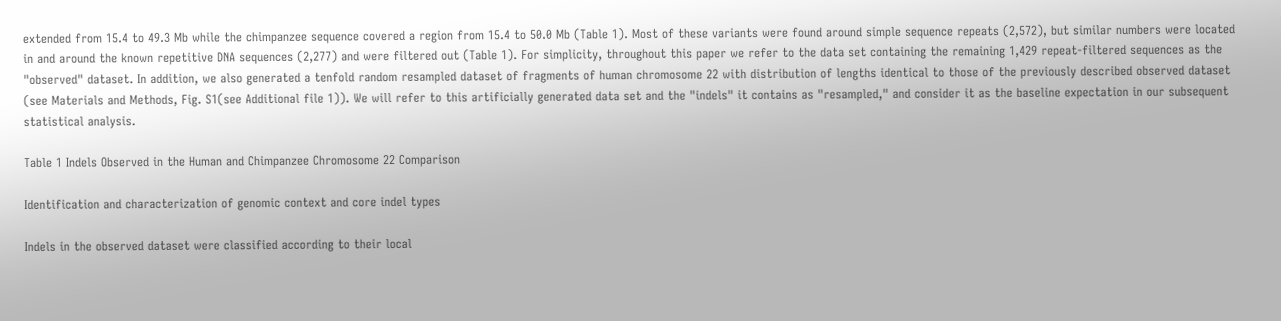extended from 15.4 to 49.3 Mb while the chimpanzee sequence covered a region from 15.4 to 50.0 Mb (Table 1). Most of these variants were found around simple sequence repeats (2,572), but similar numbers were located in and around the known repetitive DNA sequences (2,277) and were filtered out (Table 1). For simplicity, throughout this paper we refer to the data set containing the remaining 1,429 repeat-filtered sequences as the "observed" dataset. In addition, we also generated a tenfold random resampled dataset of fragments of human chromosome 22 with distribution of lengths identical to those of the previously described observed dataset (see Materials and Methods, Fig. S1(see Additional file 1)). We will refer to this artificially generated data set and the "indels" it contains as "resampled," and consider it as the baseline expectation in our subsequent statistical analysis.

Table 1 Indels Observed in the Human and Chimpanzee Chromosome 22 Comparison

Identification and characterization of genomic context and core indel types

Indels in the observed dataset were classified according to their local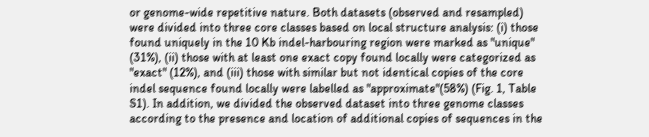or genome-wide repetitive nature. Both datasets (observed and resampled) were divided into three core classes based on local structure analysis: (i) those found uniquely in the 10 Kb indel-harbouring region were marked as "unique" (31%), (ii) those with at least one exact copy found locally were categorized as "exact" (12%), and (iii) those with similar but not identical copies of the core indel sequence found locally were labelled as "approximate"(58%) (Fig. 1, Table S1). In addition, we divided the observed dataset into three genome classes according to the presence and location of additional copies of sequences in the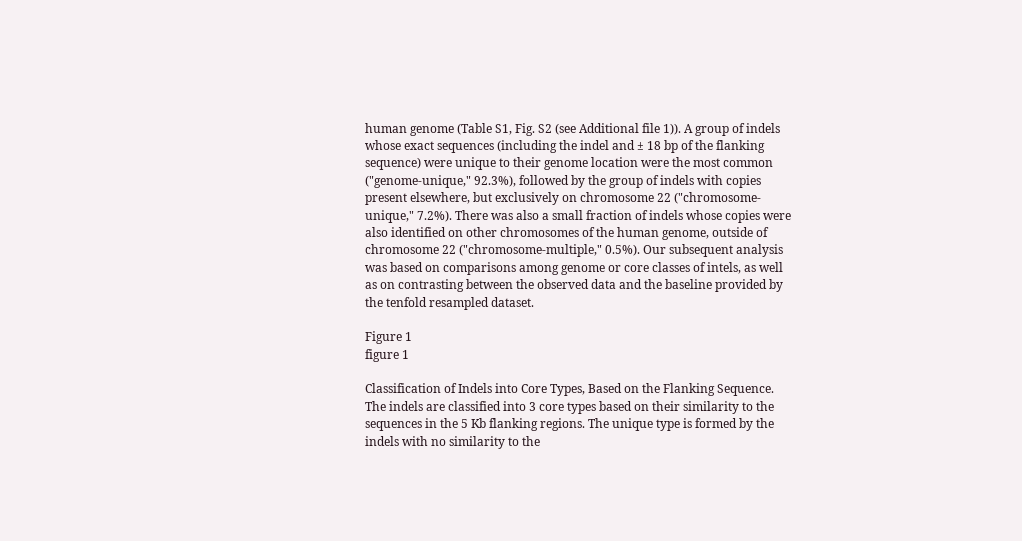human genome (Table S1, Fig. S2 (see Additional file 1)). A group of indels whose exact sequences (including the indel and ± 18 bp of the flanking sequence) were unique to their genome location were the most common ("genome-unique," 92.3%), followed by the group of indels with copies present elsewhere, but exclusively on chromosome 22 ("chromosome-unique," 7.2%). There was also a small fraction of indels whose copies were also identified on other chromosomes of the human genome, outside of chromosome 22 ("chromosome-multiple," 0.5%). Our subsequent analysis was based on comparisons among genome or core classes of intels, as well as on contrasting between the observed data and the baseline provided by the tenfold resampled dataset.

Figure 1
figure 1

Classification of Indels into Core Types, Based on the Flanking Sequence. The indels are classified into 3 core types based on their similarity to the sequences in the 5 Kb flanking regions. The unique type is formed by the indels with no similarity to the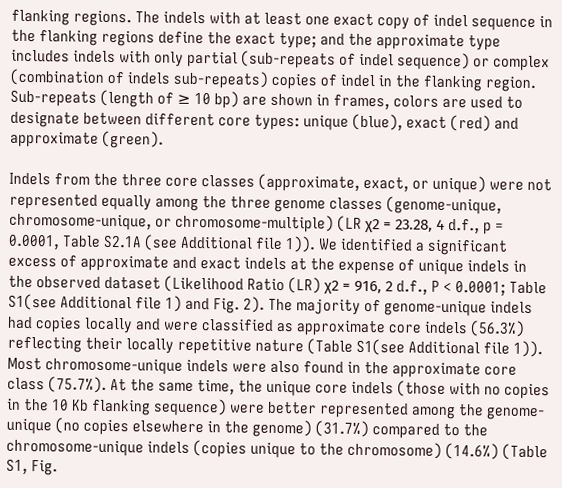flanking regions. The indels with at least one exact copy of indel sequence in the flanking regions define the exact type; and the approximate type includes indels with only partial (sub-repeats of indel sequence) or complex (combination of indels sub-repeats) copies of indel in the flanking region. Sub-repeats (length of ≥ 10 bp) are shown in frames, colors are used to designate between different core types: unique (blue), exact (red) and approximate (green).

Indels from the three core classes (approximate, exact, or unique) were not represented equally among the three genome classes (genome-unique, chromosome-unique, or chromosome-multiple) (LR χ2 = 23.28, 4 d.f., p = 0.0001, Table S2.1A (see Additional file 1)). We identified a significant excess of approximate and exact indels at the expense of unique indels in the observed dataset (Likelihood Ratio (LR) χ2 = 916, 2 d.f., P < 0.0001; Table S1(see Additional file 1) and Fig. 2). The majority of genome-unique indels had copies locally and were classified as approximate core indels (56.3%) reflecting their locally repetitive nature (Table S1(see Additional file 1)). Most chromosome-unique indels were also found in the approximate core class (75.7%). At the same time, the unique core indels (those with no copies in the 10 Kb flanking sequence) were better represented among the genome-unique (no copies elsewhere in the genome) (31.7%) compared to the chromosome-unique indels (copies unique to the chromosome) (14.6%) (Table S1, Fig.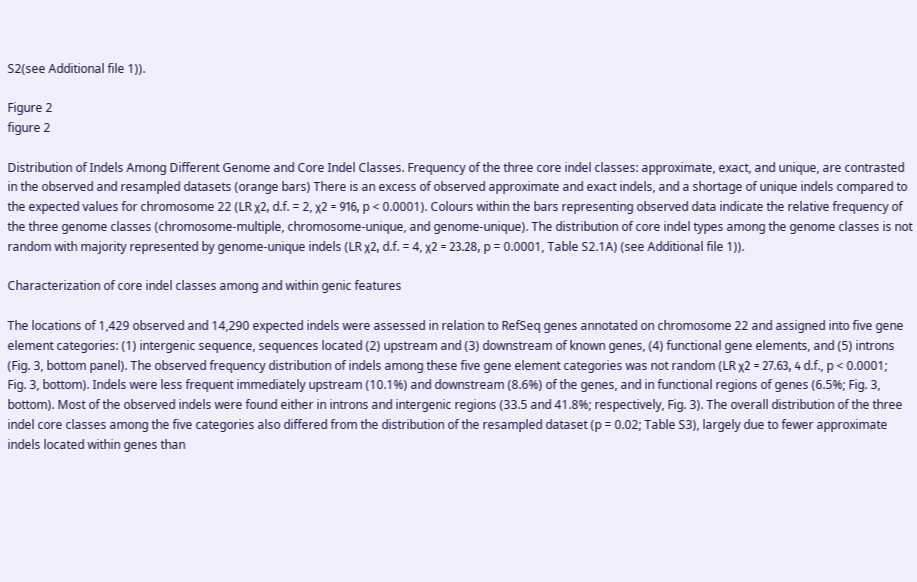S2(see Additional file 1)).

Figure 2
figure 2

Distribution of Indels Among Different Genome and Core Indel Classes. Frequency of the three core indel classes: approximate, exact, and unique, are contrasted in the observed and resampled datasets (orange bars) There is an excess of observed approximate and exact indels, and a shortage of unique indels compared to the expected values for chromosome 22 (LR χ2, d.f. = 2, χ2 = 916, p < 0.0001). Colours within the bars representing observed data indicate the relative frequency of the three genome classes (chromosome-multiple, chromosome-unique, and genome-unique). The distribution of core indel types among the genome classes is not random with majority represented by genome-unique indels (LR χ2, d.f. = 4, χ2 = 23.28, p = 0.0001, Table S2.1A) (see Additional file 1)).

Characterization of core indel classes among and within genic features

The locations of 1,429 observed and 14,290 expected indels were assessed in relation to RefSeq genes annotated on chromosome 22 and assigned into five gene element categories: (1) intergenic sequence, sequences located (2) upstream and (3) downstream of known genes, (4) functional gene elements, and (5) introns (Fig. 3, bottom panel). The observed frequency distribution of indels among these five gene element categories was not random (LR χ2 = 27.63, 4 d.f., p < 0.0001; Fig. 3, bottom). Indels were less frequent immediately upstream (10.1%) and downstream (8.6%) of the genes, and in functional regions of genes (6.5%; Fig. 3, bottom). Most of the observed indels were found either in introns and intergenic regions (33.5 and 41.8%; respectively, Fig. 3). The overall distribution of the three indel core classes among the five categories also differed from the distribution of the resampled dataset (p = 0.02; Table S3), largely due to fewer approximate indels located within genes than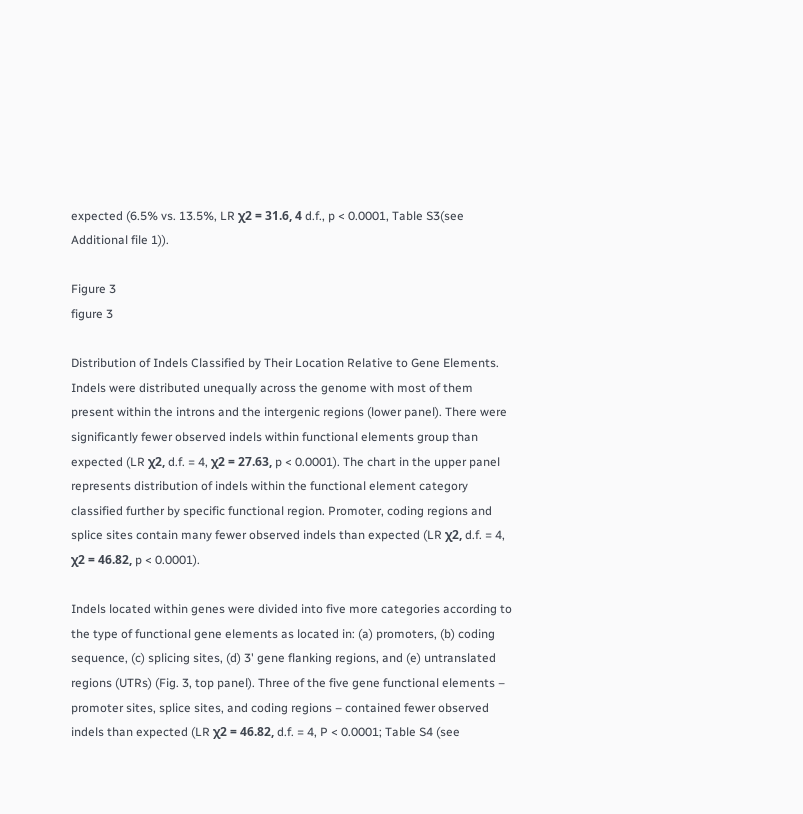expected (6.5% vs. 13.5%, LR χ2 = 31.6, 4 d.f., p < 0.0001, Table S3(see Additional file 1)).

Figure 3
figure 3

Distribution of Indels Classified by Their Location Relative to Gene Elements. Indels were distributed unequally across the genome with most of them present within the introns and the intergenic regions (lower panel). There were significantly fewer observed indels within functional elements group than expected (LR χ2, d.f. = 4, χ2 = 27.63, p < 0.0001). The chart in the upper panel represents distribution of indels within the functional element category classified further by specific functional region. Promoter, coding regions and splice sites contain many fewer observed indels than expected (LR χ2, d.f. = 4, χ2 = 46.82, p < 0.0001).

Indels located within genes were divided into five more categories according to the type of functional gene elements as located in: (a) promoters, (b) coding sequence, (c) splicing sites, (d) 3' gene flanking regions, and (e) untranslated regions (UTRs) (Fig. 3, top panel). Three of the five gene functional elements – promoter sites, splice sites, and coding regions – contained fewer observed indels than expected (LR χ2 = 46.82, d.f. = 4, P < 0.0001; Table S4 (see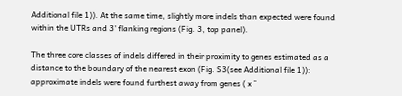Additional file 1)). At the same time, slightly more indels than expected were found within the UTRs and 3' flanking regions (Fig. 3, top panel).

The three core classes of indels differed in their proximity to genes estimated as a distance to the boundary of the nearest exon (Fig. S3(see Additional file 1)): approximate indels were found furthest away from genes ( x ¯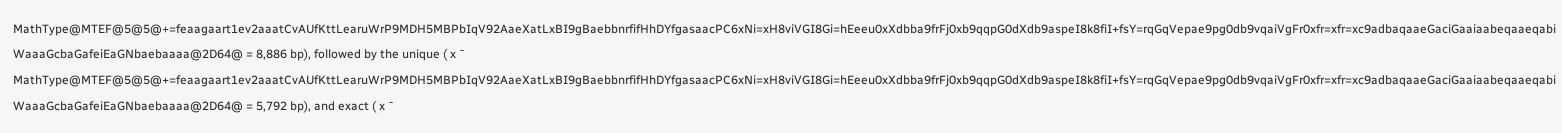MathType@MTEF@5@5@+=feaagaart1ev2aaatCvAUfKttLearuWrP9MDH5MBPbIqV92AaeXatLxBI9gBaebbnrfifHhDYfgasaacPC6xNi=xH8viVGI8Gi=hEeeu0xXdbba9frFj0xb9qqpG0dXdb9aspeI8k8fiI+fsY=rqGqVepae9pg0db9vqaiVgFr0xfr=xfr=xc9adbaqaaeGaciGaaiaabeqaaeqabiWaaaGcbaGafeiEaGNbaebaaaa@2D64@ = 8,886 bp), followed by the unique ( x ¯ MathType@MTEF@5@5@+=feaagaart1ev2aaatCvAUfKttLearuWrP9MDH5MBPbIqV92AaeXatLxBI9gBaebbnrfifHhDYfgasaacPC6xNi=xH8viVGI8Gi=hEeeu0xXdbba9frFj0xb9qqpG0dXdb9aspeI8k8fiI+fsY=rqGqVepae9pg0db9vqaiVgFr0xfr=xfr=xc9adbaqaaeGaciGaaiaabeqaaeqabiWaaaGcbaGafeiEaGNbaebaaaa@2D64@ = 5,792 bp), and exact ( x ¯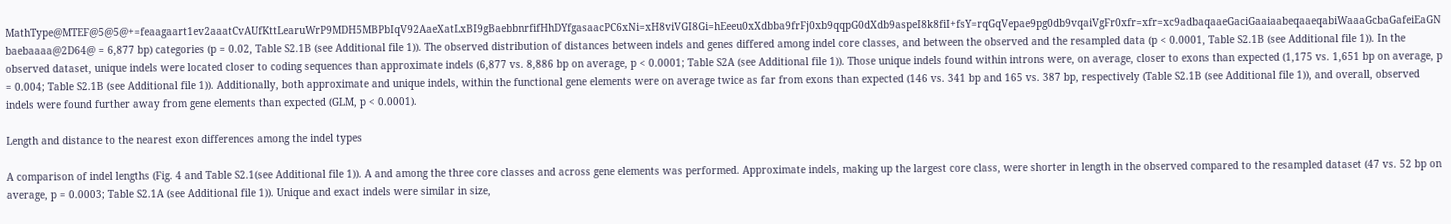MathType@MTEF@5@5@+=feaagaart1ev2aaatCvAUfKttLearuWrP9MDH5MBPbIqV92AaeXatLxBI9gBaebbnrfifHhDYfgasaacPC6xNi=xH8viVGI8Gi=hEeeu0xXdbba9frFj0xb9qqpG0dXdb9aspeI8k8fiI+fsY=rqGqVepae9pg0db9vqaiVgFr0xfr=xfr=xc9adbaqaaeGaciGaaiaabeqaaeqabiWaaaGcbaGafeiEaGNbaebaaaa@2D64@ = 6,877 bp) categories (p = 0.02, Table S2.1B (see Additional file 1)). The observed distribution of distances between indels and genes differed among indel core classes, and between the observed and the resampled data (p < 0.0001, Table S2.1B (see Additional file 1)). In the observed dataset, unique indels were located closer to coding sequences than approximate indels (6,877 vs. 8,886 bp on average, p < 0.0001; Table S2A (see Additional file 1)). Those unique indels found within introns were, on average, closer to exons than expected (1,175 vs. 1,651 bp on average, p = 0.004; Table S2.1B (see Additional file 1)). Additionally, both approximate and unique indels, within the functional gene elements were on average twice as far from exons than expected (146 vs. 341 bp and 165 vs. 387 bp, respectively (Table S2.1B (see Additional file 1)), and overall, observed indels were found further away from gene elements than expected (GLM, p < 0.0001).

Length and distance to the nearest exon differences among the indel types

A comparison of indel lengths (Fig. 4 and Table S2.1(see Additional file 1)). A and among the three core classes and across gene elements was performed. Approximate indels, making up the largest core class, were shorter in length in the observed compared to the resampled dataset (47 vs. 52 bp on average, p = 0.0003; Table S2.1A (see Additional file 1)). Unique and exact indels were similar in size,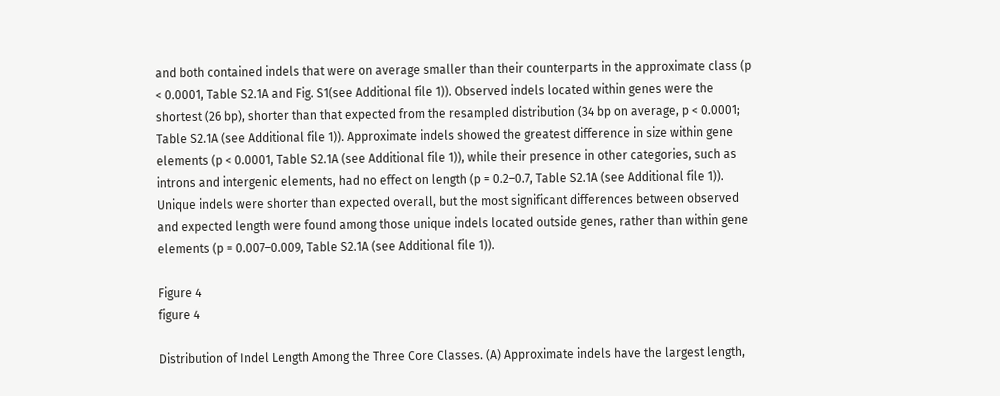and both contained indels that were on average smaller than their counterparts in the approximate class (p < 0.0001, Table S2.1A and Fig. S1(see Additional file 1)). Observed indels located within genes were the shortest (26 bp), shorter than that expected from the resampled distribution (34 bp on average, p < 0.0001; Table S2.1A (see Additional file 1)). Approximate indels showed the greatest difference in size within gene elements (p < 0.0001, Table S2.1A (see Additional file 1)), while their presence in other categories, such as introns and intergenic elements, had no effect on length (p = 0.2–0.7, Table S2.1A (see Additional file 1)). Unique indels were shorter than expected overall, but the most significant differences between observed and expected length were found among those unique indels located outside genes, rather than within gene elements (p = 0.007–0.009, Table S2.1A (see Additional file 1)).

Figure 4
figure 4

Distribution of Indel Length Among the Three Core Classes. (A) Approximate indels have the largest length,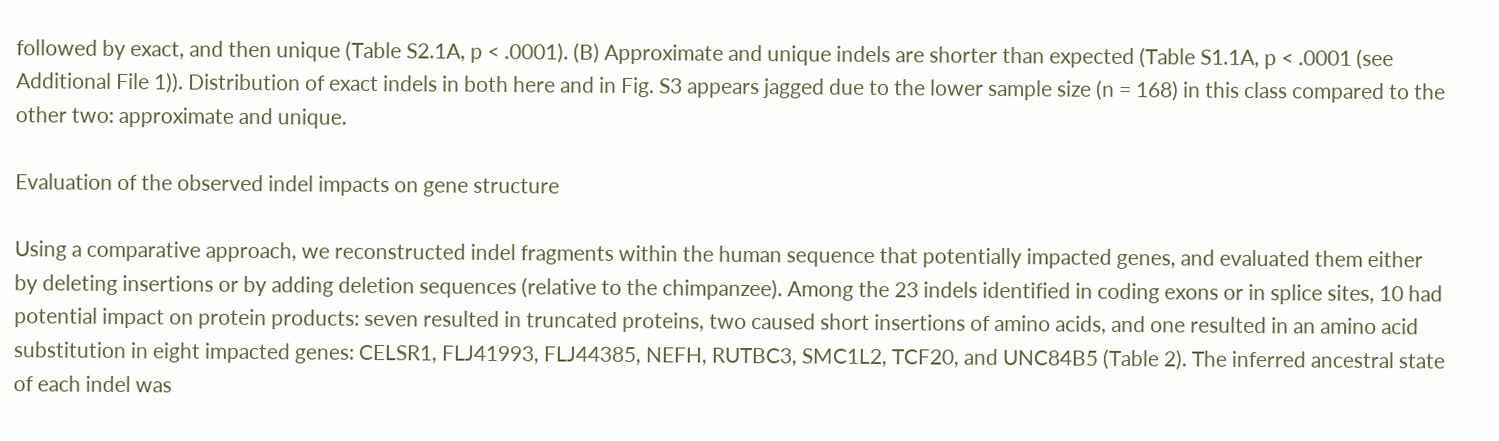followed by exact, and then unique (Table S2.1A, p < .0001). (B) Approximate and unique indels are shorter than expected (Table S1.1A, p < .0001 (see Additional File 1)). Distribution of exact indels in both here and in Fig. S3 appears jagged due to the lower sample size (n = 168) in this class compared to the other two: approximate and unique.

Evaluation of the observed indel impacts on gene structure

Using a comparative approach, we reconstructed indel fragments within the human sequence that potentially impacted genes, and evaluated them either by deleting insertions or by adding deletion sequences (relative to the chimpanzee). Among the 23 indels identified in coding exons or in splice sites, 10 had potential impact on protein products: seven resulted in truncated proteins, two caused short insertions of amino acids, and one resulted in an amino acid substitution in eight impacted genes: CELSR1, FLJ41993, FLJ44385, NEFH, RUTBC3, SMC1L2, TCF20, and UNC84B5 (Table 2). The inferred ancestral state of each indel was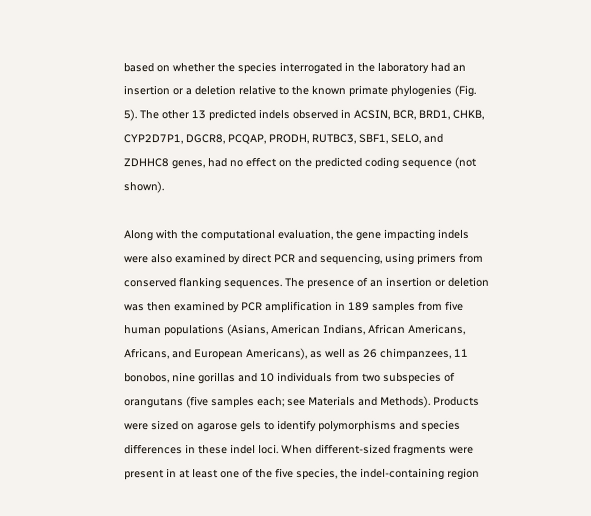based on whether the species interrogated in the laboratory had an insertion or a deletion relative to the known primate phylogenies (Fig. 5). The other 13 predicted indels observed in ACSIN, BCR, BRD1, CHKB, CYP2D7P1, DGCR8, PCQAP, PRODH, RUTBC3, SBF1, SELO, and ZDHHC8 genes, had no effect on the predicted coding sequence (not shown).

Along with the computational evaluation, the gene impacting indels were also examined by direct PCR and sequencing, using primers from conserved flanking sequences. The presence of an insertion or deletion was then examined by PCR amplification in 189 samples from five human populations (Asians, American Indians, African Americans, Africans, and European Americans), as well as 26 chimpanzees, 11 bonobos, nine gorillas and 10 individuals from two subspecies of orangutans (five samples each; see Materials and Methods). Products were sized on agarose gels to identify polymorphisms and species differences in these indel loci. When different-sized fragments were present in at least one of the five species, the indel-containing region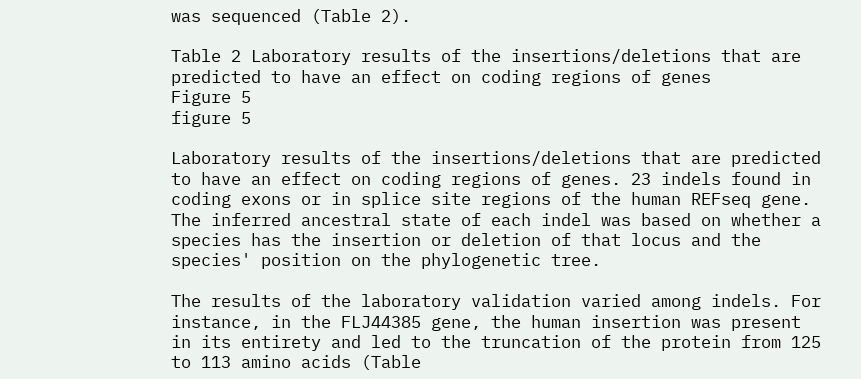was sequenced (Table 2).

Table 2 Laboratory results of the insertions/deletions that are predicted to have an effect on coding regions of genes
Figure 5
figure 5

Laboratory results of the insertions/deletions that are predicted to have an effect on coding regions of genes. 23 indels found in coding exons or in splice site regions of the human REFseq gene. The inferred ancestral state of each indel was based on whether a species has the insertion or deletion of that locus and the species' position on the phylogenetic tree.

The results of the laboratory validation varied among indels. For instance, in the FLJ44385 gene, the human insertion was present in its entirety and led to the truncation of the protein from 125 to 113 amino acids (Table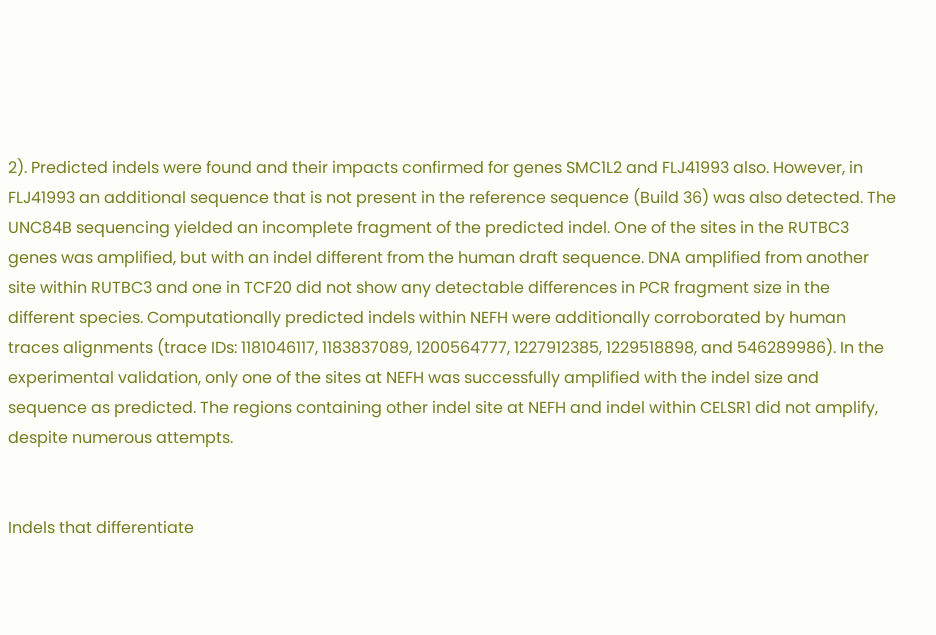2). Predicted indels were found and their impacts confirmed for genes SMC1L2 and FLJ41993 also. However, in FLJ41993 an additional sequence that is not present in the reference sequence (Build 36) was also detected. The UNC84B sequencing yielded an incomplete fragment of the predicted indel. One of the sites in the RUTBC3 genes was amplified, but with an indel different from the human draft sequence. DNA amplified from another site within RUTBC3 and one in TCF20 did not show any detectable differences in PCR fragment size in the different species. Computationally predicted indels within NEFH were additionally corroborated by human traces alignments (trace IDs: 1181046117, 1183837089, 1200564777, 1227912385, 1229518898, and 546289986). In the experimental validation, only one of the sites at NEFH was successfully amplified with the indel size and sequence as predicted. The regions containing other indel site at NEFH and indel within CELSR1 did not amplify, despite numerous attempts.


Indels that differentiate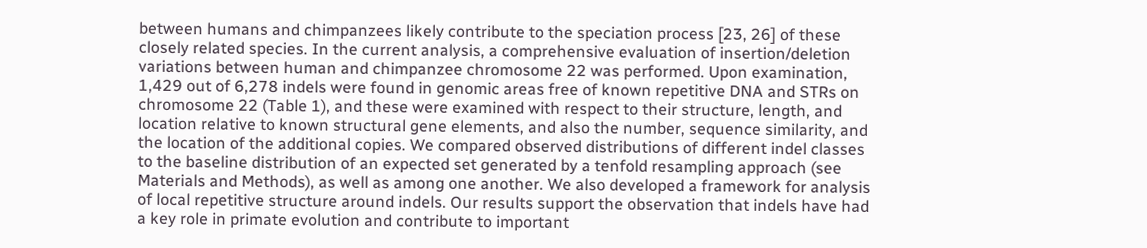between humans and chimpanzees likely contribute to the speciation process [23, 26] of these closely related species. In the current analysis, a comprehensive evaluation of insertion/deletion variations between human and chimpanzee chromosome 22 was performed. Upon examination, 1,429 out of 6,278 indels were found in genomic areas free of known repetitive DNA and STRs on chromosome 22 (Table 1), and these were examined with respect to their structure, length, and location relative to known structural gene elements, and also the number, sequence similarity, and the location of the additional copies. We compared observed distributions of different indel classes to the baseline distribution of an expected set generated by a tenfold resampling approach (see Materials and Methods), as well as among one another. We also developed a framework for analysis of local repetitive structure around indels. Our results support the observation that indels have had a key role in primate evolution and contribute to important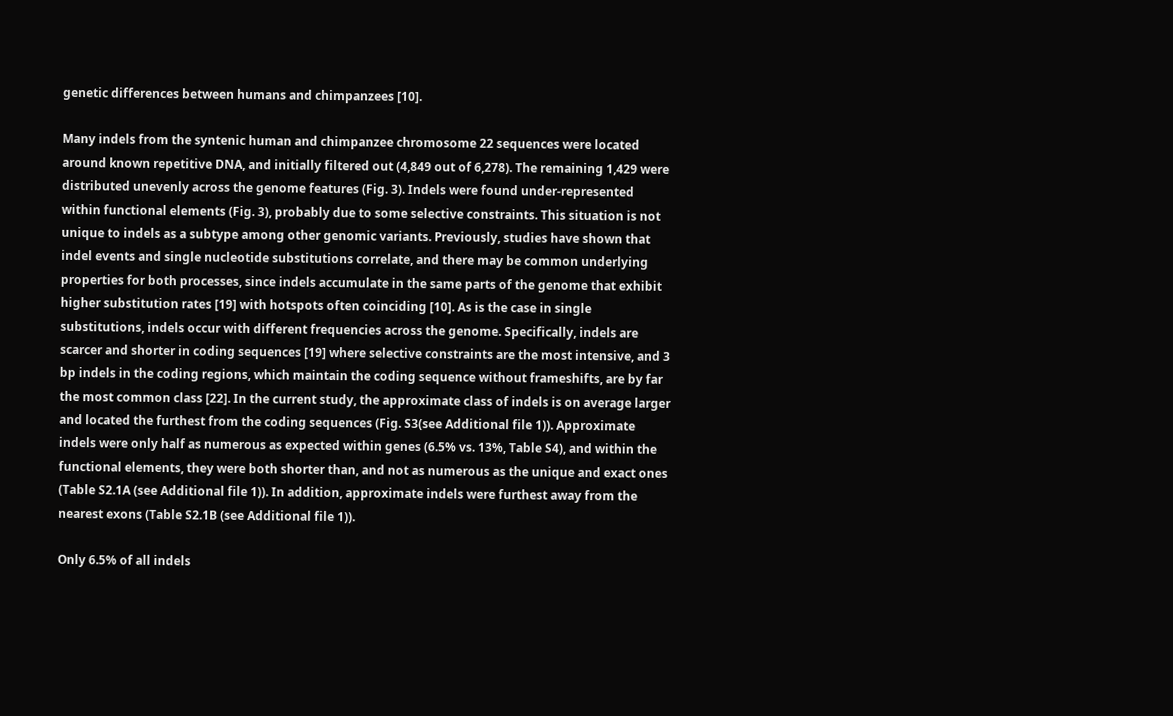genetic differences between humans and chimpanzees [10].

Many indels from the syntenic human and chimpanzee chromosome 22 sequences were located around known repetitive DNA, and initially filtered out (4,849 out of 6,278). The remaining 1,429 were distributed unevenly across the genome features (Fig. 3). Indels were found under-represented within functional elements (Fig. 3), probably due to some selective constraints. This situation is not unique to indels as a subtype among other genomic variants. Previously, studies have shown that indel events and single nucleotide substitutions correlate, and there may be common underlying properties for both processes, since indels accumulate in the same parts of the genome that exhibit higher substitution rates [19] with hotspots often coinciding [10]. As is the case in single substitutions, indels occur with different frequencies across the genome. Specifically, indels are scarcer and shorter in coding sequences [19] where selective constraints are the most intensive, and 3 bp indels in the coding regions, which maintain the coding sequence without frameshifts, are by far the most common class [22]. In the current study, the approximate class of indels is on average larger and located the furthest from the coding sequences (Fig. S3(see Additional file 1)). Approximate indels were only half as numerous as expected within genes (6.5% vs. 13%, Table S4), and within the functional elements, they were both shorter than, and not as numerous as the unique and exact ones (Table S2.1A (see Additional file 1)). In addition, approximate indels were furthest away from the nearest exons (Table S2.1B (see Additional file 1)).

Only 6.5% of all indels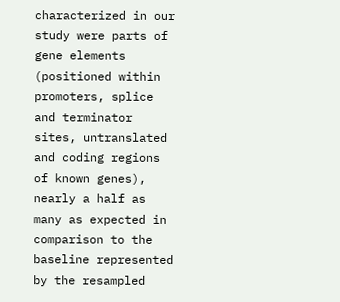characterized in our study were parts of gene elements (positioned within promoters, splice and terminator sites, untranslated and coding regions of known genes), nearly a half as many as expected in comparison to the baseline represented by the resampled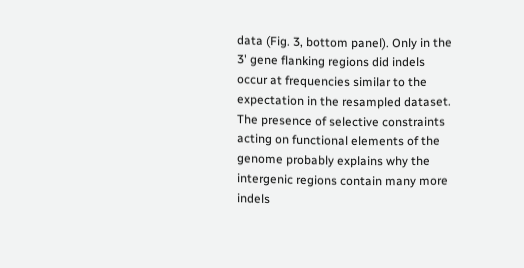data (Fig. 3, bottom panel). Only in the 3' gene flanking regions did indels occur at frequencies similar to the expectation in the resampled dataset. The presence of selective constraints acting on functional elements of the genome probably explains why the intergenic regions contain many more indels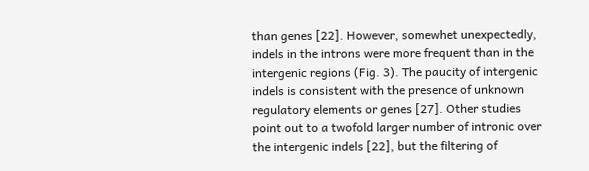than genes [22]. However, somewhet unexpectedly, indels in the introns were more frequent than in the intergenic regions (Fig. 3). The paucity of intergenic indels is consistent with the presence of unknown regulatory elements or genes [27]. Other studies point out to a twofold larger number of intronic over the intergenic indels [22], but the filtering of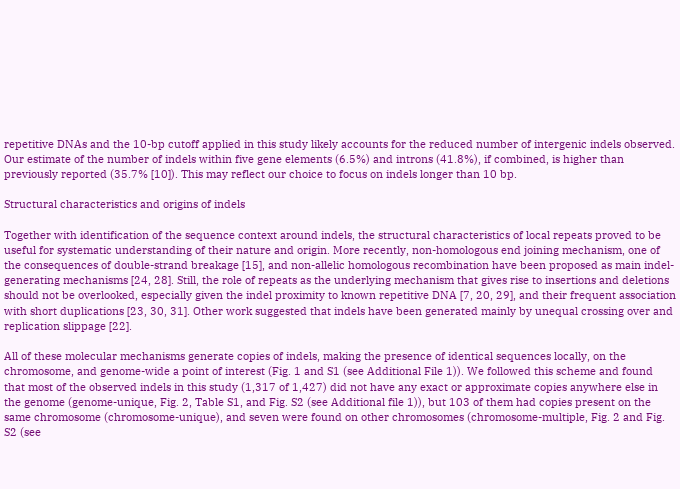repetitive DNAs and the 10-bp cutoff applied in this study likely accounts for the reduced number of intergenic indels observed. Our estimate of the number of indels within five gene elements (6.5%) and introns (41.8%), if combined, is higher than previously reported (35.7% [10]). This may reflect our choice to focus on indels longer than 10 bp.

Structural characteristics and origins of indels

Together with identification of the sequence context around indels, the structural characteristics of local repeats proved to be useful for systematic understanding of their nature and origin. More recently, non-homologous end joining mechanism, one of the consequences of double-strand breakage [15], and non-allelic homologous recombination have been proposed as main indel-generating mechanisms [24, 28]. Still, the role of repeats as the underlying mechanism that gives rise to insertions and deletions should not be overlooked, especially given the indel proximity to known repetitive DNA [7, 20, 29], and their frequent association with short duplications [23, 30, 31]. Other work suggested that indels have been generated mainly by unequal crossing over and replication slippage [22].

All of these molecular mechanisms generate copies of indels, making the presence of identical sequences locally, on the chromosome, and genome-wide a point of interest (Fig. 1 and S1 (see Additional File 1)). We followed this scheme and found that most of the observed indels in this study (1,317 of 1,427) did not have any exact or approximate copies anywhere else in the genome (genome-unique, Fig. 2, Table S1, and Fig. S2 (see Additional file 1)), but 103 of them had copies present on the same chromosome (chromosome-unique), and seven were found on other chromosomes (chromosome-multiple, Fig. 2 and Fig. S2 (see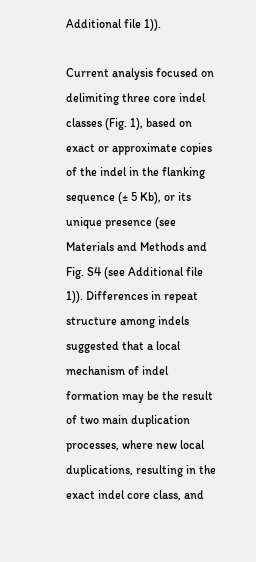Additional file 1)).

Current analysis focused on delimiting three core indel classes (Fig. 1), based on exact or approximate copies of the indel in the flanking sequence (± 5 Kb), or its unique presence (see Materials and Methods and Fig. S4 (see Additional file 1)). Differences in repeat structure among indels suggested that a local mechanism of indel formation may be the result of two main duplication processes, where new local duplications, resulting in the exact indel core class, and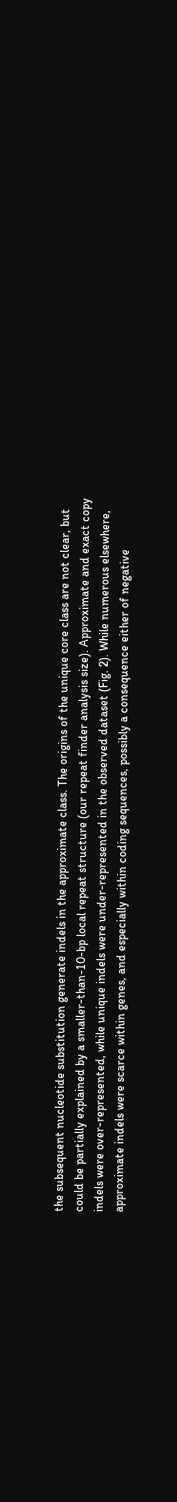the subsequent nucleotide substitution generate indels in the approximate class. The origins of the unique core class are not clear, but could be partially explained by a smaller-than-10-bp local repeat structure (our repeat finder analysis size). Approximate and exact copy indels were over-represented, while unique indels were under-represented in the observed dataset (Fig. 2). While numerous elsewhere, approximate indels were scarce within genes, and especially within coding sequences, possibly a consequence either of negative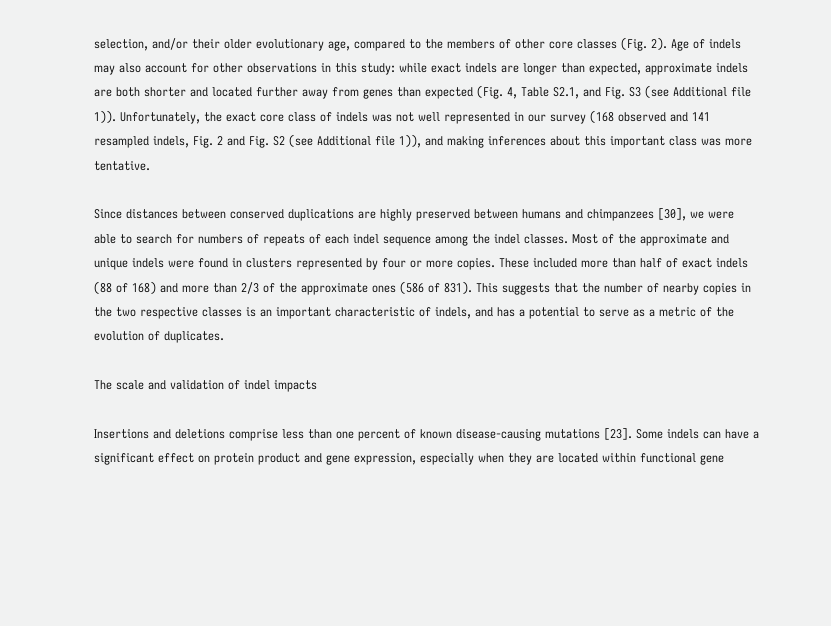selection, and/or their older evolutionary age, compared to the members of other core classes (Fig. 2). Age of indels may also account for other observations in this study: while exact indels are longer than expected, approximate indels are both shorter and located further away from genes than expected (Fig. 4, Table S2.1, and Fig. S3 (see Additional file 1)). Unfortunately, the exact core class of indels was not well represented in our survey (168 observed and 141 resampled indels, Fig. 2 and Fig. S2 (see Additional file 1)), and making inferences about this important class was more tentative.

Since distances between conserved duplications are highly preserved between humans and chimpanzees [30], we were able to search for numbers of repeats of each indel sequence among the indel classes. Most of the approximate and unique indels were found in clusters represented by four or more copies. These included more than half of exact indels (88 of 168) and more than 2/3 of the approximate ones (586 of 831). This suggests that the number of nearby copies in the two respective classes is an important characteristic of indels, and has a potential to serve as a metric of the evolution of duplicates.

The scale and validation of indel impacts

Insertions and deletions comprise less than one percent of known disease-causing mutations [23]. Some indels can have a significant effect on protein product and gene expression, especially when they are located within functional gene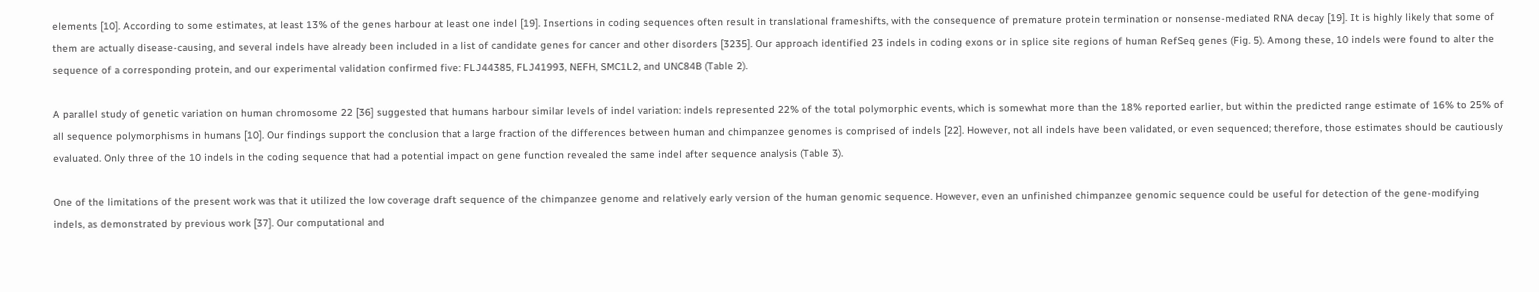elements [10]. According to some estimates, at least 13% of the genes harbour at least one indel [19]. Insertions in coding sequences often result in translational frameshifts, with the consequence of premature protein termination or nonsense-mediated RNA decay [19]. It is highly likely that some of them are actually disease-causing, and several indels have already been included in a list of candidate genes for cancer and other disorders [3235]. Our approach identified 23 indels in coding exons or in splice site regions of human RefSeq genes (Fig. 5). Among these, 10 indels were found to alter the sequence of a corresponding protein, and our experimental validation confirmed five: FLJ44385, FLJ41993, NEFH, SMC1L2, and UNC84B (Table 2).

A parallel study of genetic variation on human chromosome 22 [36] suggested that humans harbour similar levels of indel variation: indels represented 22% of the total polymorphic events, which is somewhat more than the 18% reported earlier, but within the predicted range estimate of 16% to 25% of all sequence polymorphisms in humans [10]. Our findings support the conclusion that a large fraction of the differences between human and chimpanzee genomes is comprised of indels [22]. However, not all indels have been validated, or even sequenced; therefore, those estimates should be cautiously evaluated. Only three of the 10 indels in the coding sequence that had a potential impact on gene function revealed the same indel after sequence analysis (Table 3).

One of the limitations of the present work was that it utilized the low coverage draft sequence of the chimpanzee genome and relatively early version of the human genomic sequence. However, even an unfinished chimpanzee genomic sequence could be useful for detection of the gene-modifying indels, as demonstrated by previous work [37]. Our computational and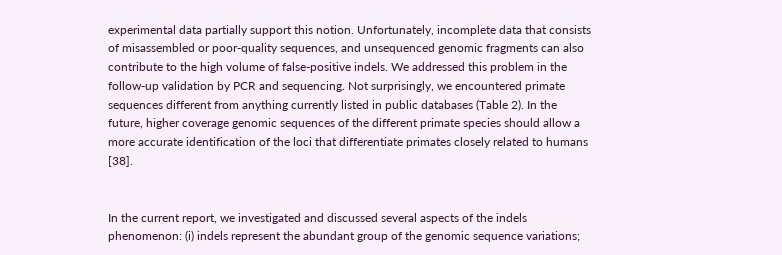experimental data partially support this notion. Unfortunately, incomplete data that consists of misassembled or poor-quality sequences, and unsequenced genomic fragments can also contribute to the high volume of false-positive indels. We addressed this problem in the follow-up validation by PCR and sequencing. Not surprisingly, we encountered primate sequences different from anything currently listed in public databases (Table 2). In the future, higher coverage genomic sequences of the different primate species should allow a more accurate identification of the loci that differentiate primates closely related to humans [38].


In the current report, we investigated and discussed several aspects of the indels phenomenon: (i) indels represent the abundant group of the genomic sequence variations;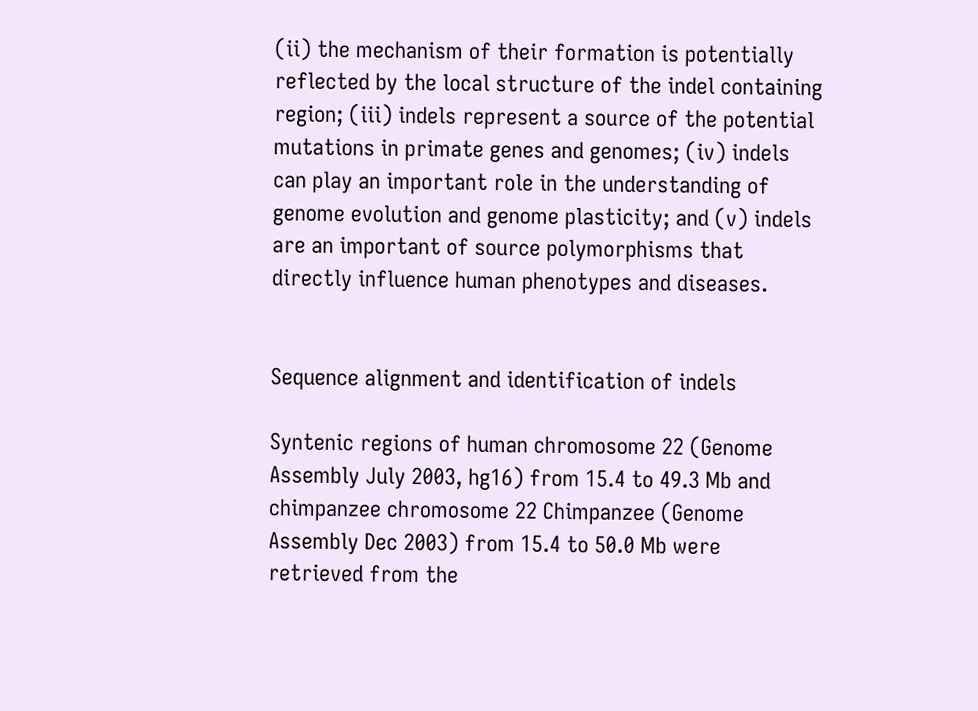(ii) the mechanism of their formation is potentially reflected by the local structure of the indel containing region; (iii) indels represent a source of the potential mutations in primate genes and genomes; (iv) indels can play an important role in the understanding of genome evolution and genome plasticity; and (v) indels are an important of source polymorphisms that directly influence human phenotypes and diseases.


Sequence alignment and identification of indels

Syntenic regions of human chromosome 22 (Genome Assembly July 2003, hg16) from 15.4 to 49.3 Mb and chimpanzee chromosome 22 Chimpanzee (Genome Assembly Dec 2003) from 15.4 to 50.0 Mb were retrieved from the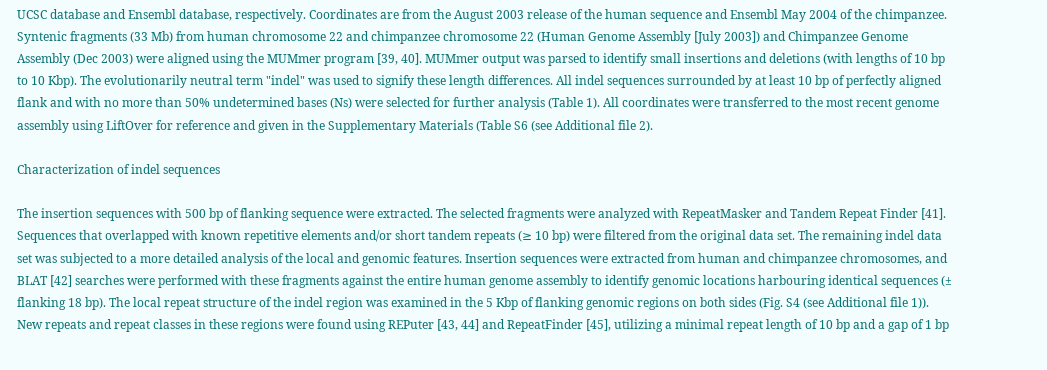UCSC database and Ensembl database, respectively. Coordinates are from the August 2003 release of the human sequence and Ensembl May 2004 of the chimpanzee. Syntenic fragments (33 Mb) from human chromosome 22 and chimpanzee chromosome 22 (Human Genome Assembly [July 2003]) and Chimpanzee Genome Assembly (Dec 2003) were aligned using the MUMmer program [39, 40]. MUMmer output was parsed to identify small insertions and deletions (with lengths of 10 bp to 10 Kbp). The evolutionarily neutral term "indel" was used to signify these length differences. All indel sequences surrounded by at least 10 bp of perfectly aligned flank and with no more than 50% undetermined bases (Ns) were selected for further analysis (Table 1). All coordinates were transferred to the most recent genome assembly using LiftOver for reference and given in the Supplementary Materials (Table S6 (see Additional file 2).

Characterization of indel sequences

The insertion sequences with 500 bp of flanking sequence were extracted. The selected fragments were analyzed with RepeatMasker and Tandem Repeat Finder [41]. Sequences that overlapped with known repetitive elements and/or short tandem repeats (≥ 10 bp) were filtered from the original data set. The remaining indel data set was subjected to a more detailed analysis of the local and genomic features. Insertion sequences were extracted from human and chimpanzee chromosomes, and BLAT [42] searches were performed with these fragments against the entire human genome assembly to identify genomic locations harbouring identical sequences (± flanking 18 bp). The local repeat structure of the indel region was examined in the 5 Kbp of flanking genomic regions on both sides (Fig. S4 (see Additional file 1)). New repeats and repeat classes in these regions were found using REPuter [43, 44] and RepeatFinder [45], utilizing a minimal repeat length of 10 bp and a gap of 1 bp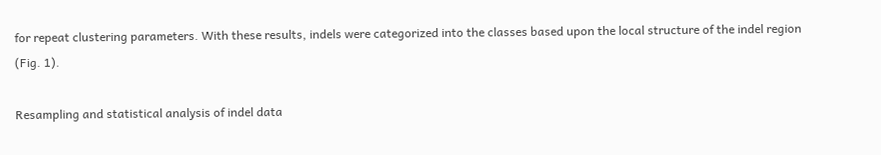for repeat clustering parameters. With these results, indels were categorized into the classes based upon the local structure of the indel region (Fig. 1).

Resampling and statistical analysis of indel data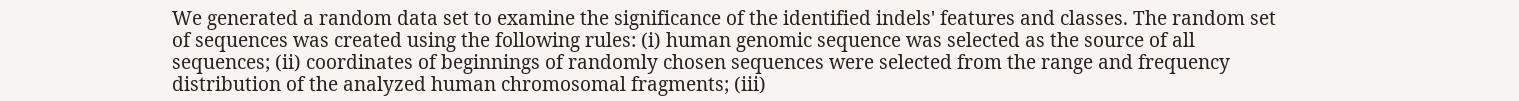We generated a random data set to examine the significance of the identified indels' features and classes. The random set of sequences was created using the following rules: (i) human genomic sequence was selected as the source of all sequences; (ii) coordinates of beginnings of randomly chosen sequences were selected from the range and frequency distribution of the analyzed human chromosomal fragments; (iii)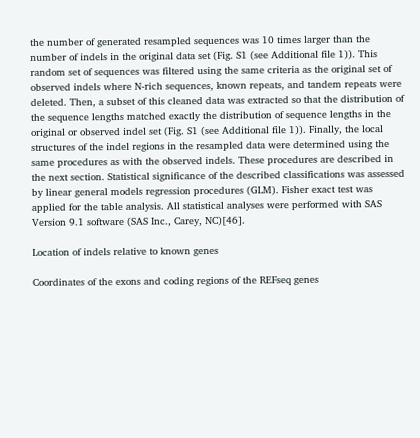the number of generated resampled sequences was 10 times larger than the number of indels in the original data set (Fig. S1 (see Additional file 1)). This random set of sequences was filtered using the same criteria as the original set of observed indels where N-rich sequences, known repeats, and tandem repeats were deleted. Then, a subset of this cleaned data was extracted so that the distribution of the sequence lengths matched exactly the distribution of sequence lengths in the original or observed indel set (Fig. S1 (see Additional file 1)). Finally, the local structures of the indel regions in the resampled data were determined using the same procedures as with the observed indels. These procedures are described in the next section. Statistical significance of the described classifications was assessed by linear general models regression procedures (GLM). Fisher exact test was applied for the table analysis. All statistical analyses were performed with SAS Version 9.1 software (SAS Inc., Carey, NC)[46].

Location of indels relative to known genes

Coordinates of the exons and coding regions of the REFseq genes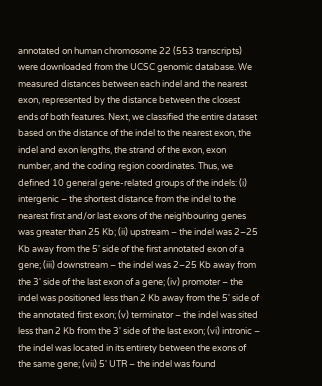annotated on human chromosome 22 (553 transcripts) were downloaded from the UCSC genomic database. We measured distances between each indel and the nearest exon, represented by the distance between the closest ends of both features. Next, we classified the entire dataset based on the distance of the indel to the nearest exon, the indel and exon lengths, the strand of the exon, exon number, and the coding region coordinates. Thus, we defined 10 general gene-related groups of the indels: (i) intergenic – the shortest distance from the indel to the nearest first and/or last exons of the neighbouring genes was greater than 25 Kb; (ii) upstream – the indel was 2–25 Kb away from the 5' side of the first annotated exon of a gene; (iii) downstream – the indel was 2–25 Kb away from the 3' side of the last exon of a gene; (iv) promoter – the indel was positioned less than 2 Kb away from the 5' side of the annotated first exon; (v) terminator – the indel was sited less than 2 Kb from the 3' side of the last exon; (vi) intronic – the indel was located in its entirety between the exons of the same gene; (vii) 5' UTR – the indel was found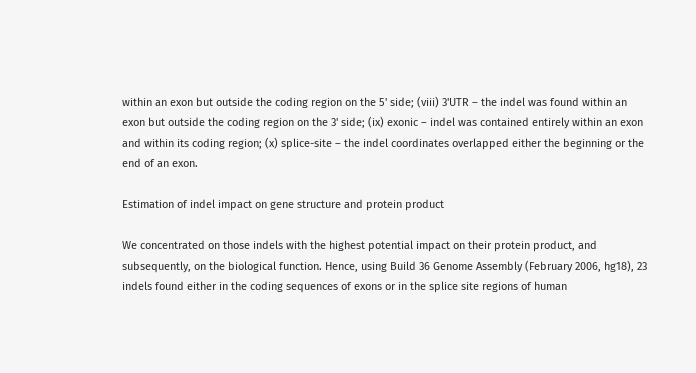within an exon but outside the coding region on the 5' side; (viii) 3'UTR – the indel was found within an exon but outside the coding region on the 3' side; (ix) exonic – indel was contained entirely within an exon and within its coding region; (x) splice-site – the indel coordinates overlapped either the beginning or the end of an exon.

Estimation of indel impact on gene structure and protein product

We concentrated on those indels with the highest potential impact on their protein product, and subsequently, on the biological function. Hence, using Build 36 Genome Assembly (February 2006, hg18), 23 indels found either in the coding sequences of exons or in the splice site regions of human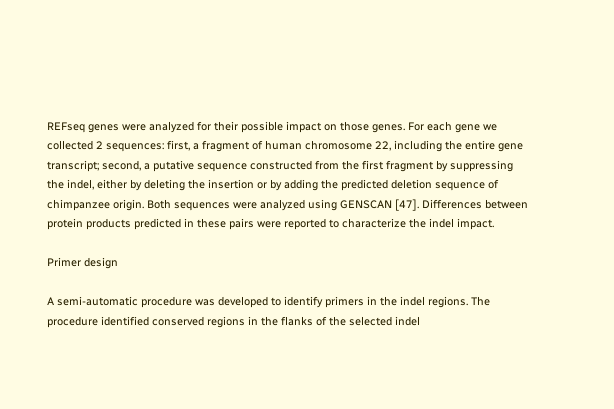REFseq genes were analyzed for their possible impact on those genes. For each gene we collected 2 sequences: first, a fragment of human chromosome 22, including the entire gene transcript; second, a putative sequence constructed from the first fragment by suppressing the indel, either by deleting the insertion or by adding the predicted deletion sequence of chimpanzee origin. Both sequences were analyzed using GENSCAN [47]. Differences between protein products predicted in these pairs were reported to characterize the indel impact.

Primer design

A semi-automatic procedure was developed to identify primers in the indel regions. The procedure identified conserved regions in the flanks of the selected indel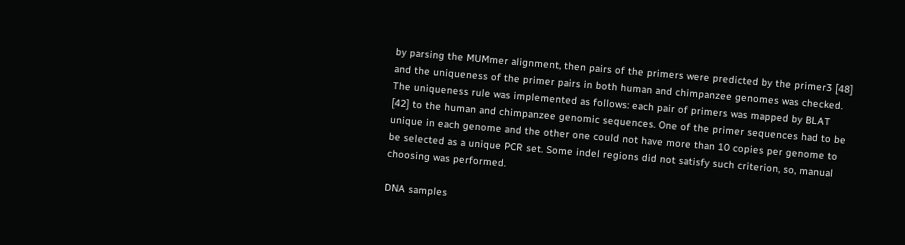by parsing the MUMmer alignment, then pairs of the primers were predicted by the primer3 [48] and the uniqueness of the primer pairs in both human and chimpanzee genomes was checked. The uniqueness rule was implemented as follows: each pair of primers was mapped by BLAT [42] to the human and chimpanzee genomic sequences. One of the primer sequences had to be unique in each genome and the other one could not have more than 10 copies per genome to be selected as a unique PCR set. Some indel regions did not satisfy such criterion, so, manual choosing was performed.

DNA samples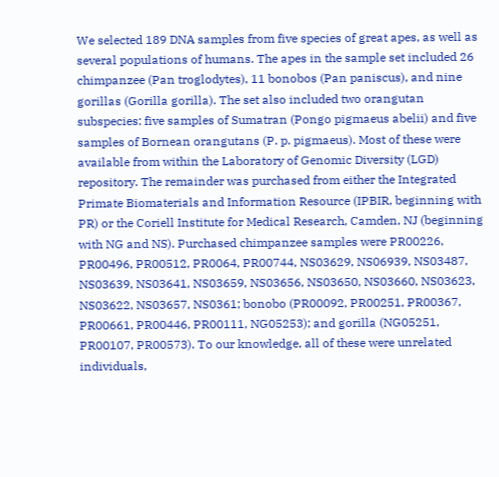We selected 189 DNA samples from five species of great apes, as well as several populations of humans. The apes in the sample set included 26 chimpanzee (Pan troglodytes), 11 bonobos (Pan paniscus), and nine gorillas (Gorilla gorilla). The set also included two orangutan subspecies: five samples of Sumatran (Pongo pigmaeus abelii) and five samples of Bornean orangutans (P. p. pigmaeus). Most of these were available from within the Laboratory of Genomic Diversity (LGD) repository. The remainder was purchased from either the Integrated Primate Biomaterials and Information Resource (IPBIR, beginning with PR) or the Coriell Institute for Medical Research, Camden, NJ (beginning with NG and NS). Purchased chimpanzee samples were PR00226, PR00496, PR00512, PR0064, PR00744, NS03629, NS06939, NS03487, NS03639, NS03641, NS03659, NS03656, NS03650, NS03660, NS03623, NS03622, NS03657, NS0361; bonobo (PR00092, PR00251, PR00367, PR00661, PR00446, PR00111, NG05253); and gorilla (NG05251, PR00107, PR00573). To our knowledge, all of these were unrelated individuals,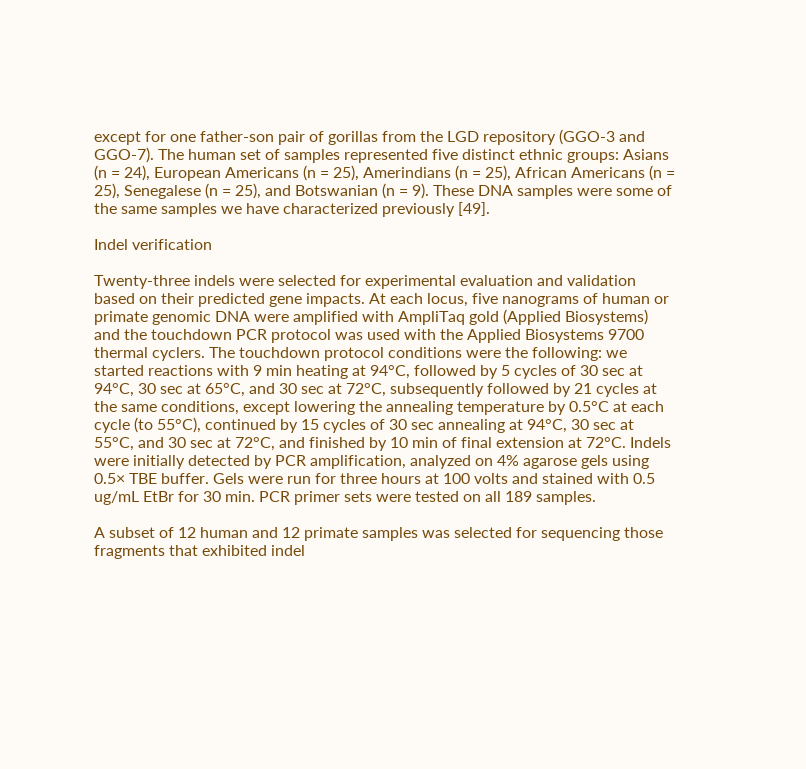except for one father-son pair of gorillas from the LGD repository (GGO-3 and GGO-7). The human set of samples represented five distinct ethnic groups: Asians (n = 24), European Americans (n = 25), Amerindians (n = 25), African Americans (n = 25), Senegalese (n = 25), and Botswanian (n = 9). These DNA samples were some of the same samples we have characterized previously [49].

Indel verification

Twenty-three indels were selected for experimental evaluation and validation based on their predicted gene impacts. At each locus, five nanograms of human or primate genomic DNA were amplified with AmpliTaq gold (Applied Biosystems) and the touchdown PCR protocol was used with the Applied Biosystems 9700 thermal cyclers. The touchdown protocol conditions were the following: we started reactions with 9 min heating at 94°C, followed by 5 cycles of 30 sec at 94°C, 30 sec at 65°C, and 30 sec at 72°C, subsequently followed by 21 cycles at the same conditions, except lowering the annealing temperature by 0.5°C at each cycle (to 55°C), continued by 15 cycles of 30 sec annealing at 94°C, 30 sec at 55°C, and 30 sec at 72°C, and finished by 10 min of final extension at 72°C. Indels were initially detected by PCR amplification, analyzed on 4% agarose gels using 0.5× TBE buffer. Gels were run for three hours at 100 volts and stained with 0.5 ug/mL EtBr for 30 min. PCR primer sets were tested on all 189 samples.

A subset of 12 human and 12 primate samples was selected for sequencing those fragments that exhibited indel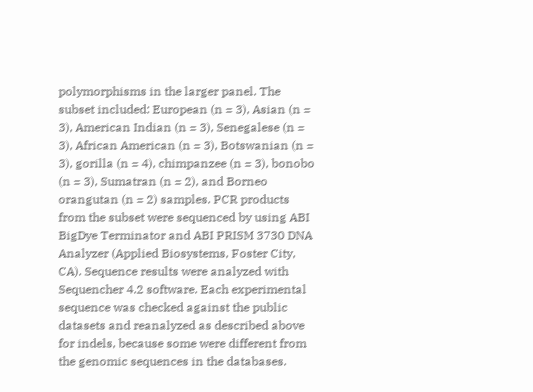polymorphisms in the larger panel. The subset included: European (n = 3), Asian (n = 3), American Indian (n = 3), Senegalese (n = 3), African American (n = 3), Botswanian (n = 3), gorilla (n = 4), chimpanzee (n = 3), bonobo (n = 3), Sumatran (n = 2), and Borneo orangutan (n = 2) samples. PCR products from the subset were sequenced by using ABI BigDye Terminator and ABI PRISM 3730 DNA Analyzer (Applied Biosystems, Foster City, CA). Sequence results were analyzed with Sequencher 4.2 software. Each experimental sequence was checked against the public datasets and reanalyzed as described above for indels, because some were different from the genomic sequences in the databases.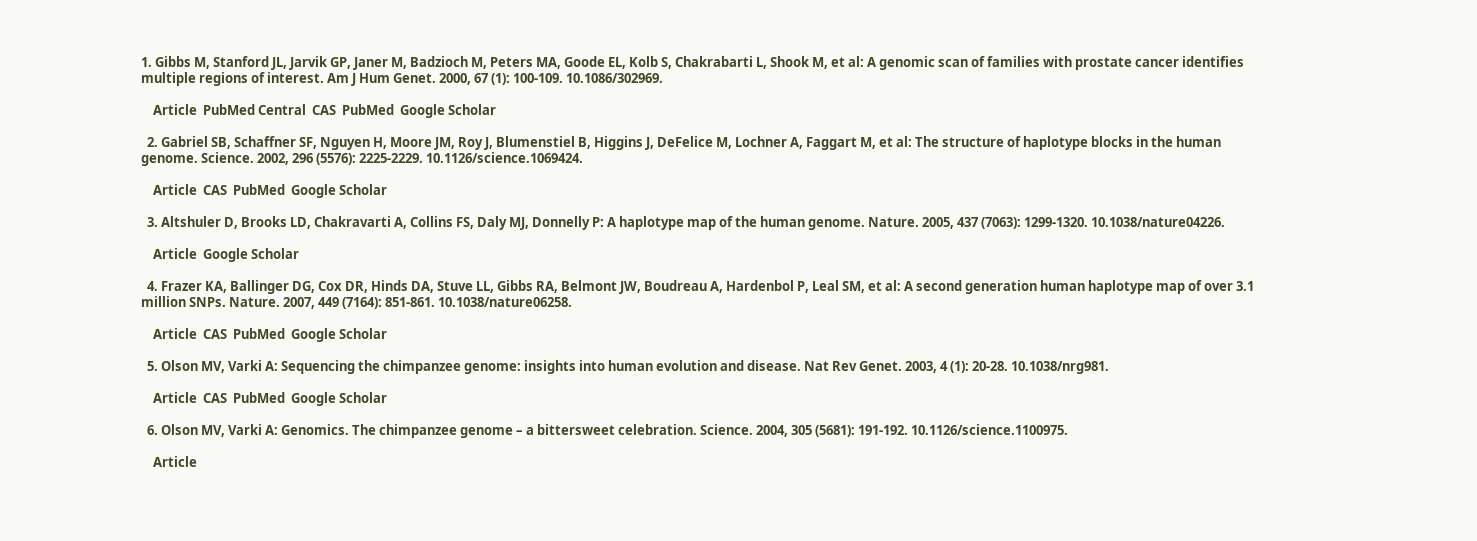1. Gibbs M, Stanford JL, Jarvik GP, Janer M, Badzioch M, Peters MA, Goode EL, Kolb S, Chakrabarti L, Shook M, et al: A genomic scan of families with prostate cancer identifies multiple regions of interest. Am J Hum Genet. 2000, 67 (1): 100-109. 10.1086/302969.

    Article  PubMed Central  CAS  PubMed  Google Scholar

  2. Gabriel SB, Schaffner SF, Nguyen H, Moore JM, Roy J, Blumenstiel B, Higgins J, DeFelice M, Lochner A, Faggart M, et al: The structure of haplotype blocks in the human genome. Science. 2002, 296 (5576): 2225-2229. 10.1126/science.1069424.

    Article  CAS  PubMed  Google Scholar

  3. Altshuler D, Brooks LD, Chakravarti A, Collins FS, Daly MJ, Donnelly P: A haplotype map of the human genome. Nature. 2005, 437 (7063): 1299-1320. 10.1038/nature04226.

    Article  Google Scholar

  4. Frazer KA, Ballinger DG, Cox DR, Hinds DA, Stuve LL, Gibbs RA, Belmont JW, Boudreau A, Hardenbol P, Leal SM, et al: A second generation human haplotype map of over 3.1 million SNPs. Nature. 2007, 449 (7164): 851-861. 10.1038/nature06258.

    Article  CAS  PubMed  Google Scholar

  5. Olson MV, Varki A: Sequencing the chimpanzee genome: insights into human evolution and disease. Nat Rev Genet. 2003, 4 (1): 20-28. 10.1038/nrg981.

    Article  CAS  PubMed  Google Scholar

  6. Olson MV, Varki A: Genomics. The chimpanzee genome – a bittersweet celebration. Science. 2004, 305 (5681): 191-192. 10.1126/science.1100975.

    Article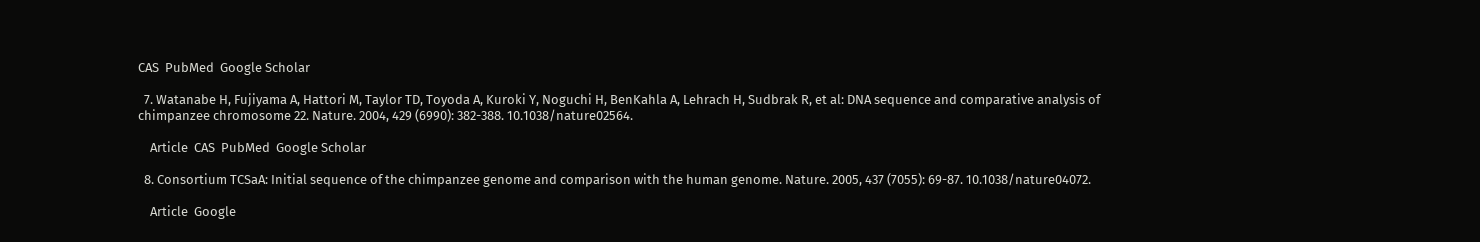CAS  PubMed  Google Scholar

  7. Watanabe H, Fujiyama A, Hattori M, Taylor TD, Toyoda A, Kuroki Y, Noguchi H, BenKahla A, Lehrach H, Sudbrak R, et al: DNA sequence and comparative analysis of chimpanzee chromosome 22. Nature. 2004, 429 (6990): 382-388. 10.1038/nature02564.

    Article  CAS  PubMed  Google Scholar

  8. Consortium TCSaA: Initial sequence of the chimpanzee genome and comparison with the human genome. Nature. 2005, 437 (7055): 69-87. 10.1038/nature04072.

    Article  Google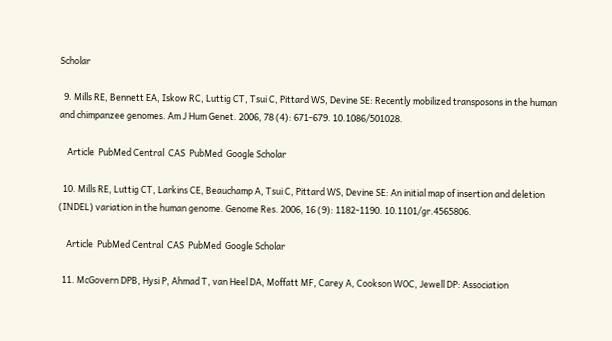Scholar

  9. Mills RE, Bennett EA, Iskow RC, Luttig CT, Tsui C, Pittard WS, Devine SE: Recently mobilized transposons in the human and chimpanzee genomes. Am J Hum Genet. 2006, 78 (4): 671-679. 10.1086/501028.

    Article  PubMed Central  CAS  PubMed  Google Scholar

  10. Mills RE, Luttig CT, Larkins CE, Beauchamp A, Tsui C, Pittard WS, Devine SE: An initial map of insertion and deletion (INDEL) variation in the human genome. Genome Res. 2006, 16 (9): 1182-1190. 10.1101/gr.4565806.

    Article  PubMed Central  CAS  PubMed  Google Scholar

  11. McGovern DPB, Hysi P, Ahmad T, van Heel DA, Moffatt MF, Carey A, Cookson WOC, Jewell DP: Association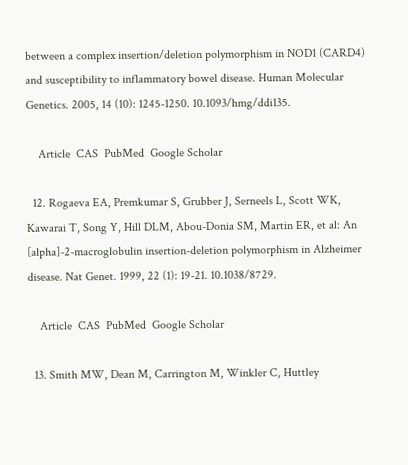between a complex insertion/deletion polymorphism in NOD1 (CARD4) and susceptibility to inflammatory bowel disease. Human Molecular Genetics. 2005, 14 (10): 1245-1250. 10.1093/hmg/ddi135.

    Article  CAS  PubMed  Google Scholar

  12. Rogaeva EA, Premkumar S, Grubber J, Serneels L, Scott WK, Kawarai T, Song Y, Hill DLM, Abou-Donia SM, Martin ER, et al: An [alpha]-2-macroglobulin insertion-deletion polymorphism in Alzheimer disease. Nat Genet. 1999, 22 (1): 19-21. 10.1038/8729.

    Article  CAS  PubMed  Google Scholar

  13. Smith MW, Dean M, Carrington M, Winkler C, Huttley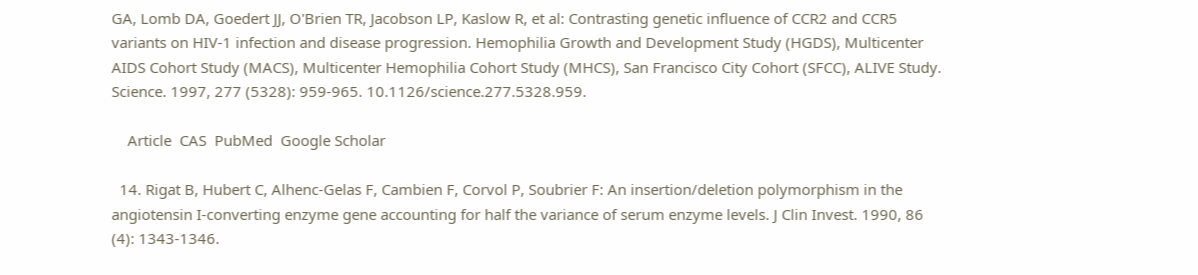GA, Lomb DA, Goedert JJ, O'Brien TR, Jacobson LP, Kaslow R, et al: Contrasting genetic influence of CCR2 and CCR5 variants on HIV-1 infection and disease progression. Hemophilia Growth and Development Study (HGDS), Multicenter AIDS Cohort Study (MACS), Multicenter Hemophilia Cohort Study (MHCS), San Francisco City Cohort (SFCC), ALIVE Study. Science. 1997, 277 (5328): 959-965. 10.1126/science.277.5328.959.

    Article  CAS  PubMed  Google Scholar

  14. Rigat B, Hubert C, Alhenc-Gelas F, Cambien F, Corvol P, Soubrier F: An insertion/deletion polymorphism in the angiotensin I-converting enzyme gene accounting for half the variance of serum enzyme levels. J Clin Invest. 1990, 86 (4): 1343-1346.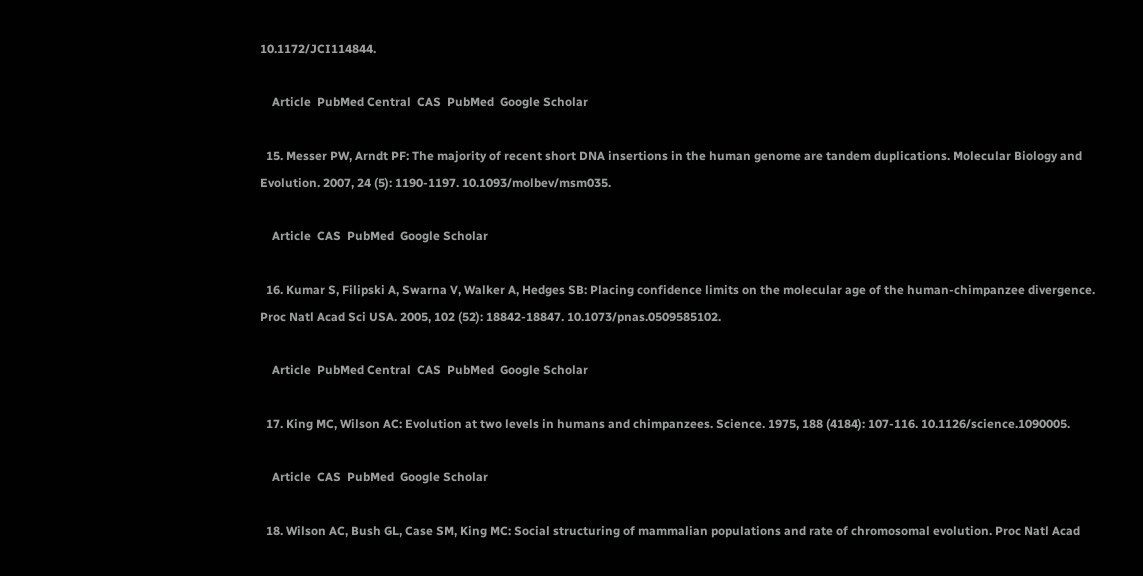10.1172/JCI114844.

    Article  PubMed Central  CAS  PubMed  Google Scholar

  15. Messer PW, Arndt PF: The majority of recent short DNA insertions in the human genome are tandem duplications. Molecular Biology and Evolution. 2007, 24 (5): 1190-1197. 10.1093/molbev/msm035.

    Article  CAS  PubMed  Google Scholar

  16. Kumar S, Filipski A, Swarna V, Walker A, Hedges SB: Placing confidence limits on the molecular age of the human-chimpanzee divergence. Proc Natl Acad Sci USA. 2005, 102 (52): 18842-18847. 10.1073/pnas.0509585102.

    Article  PubMed Central  CAS  PubMed  Google Scholar

  17. King MC, Wilson AC: Evolution at two levels in humans and chimpanzees. Science. 1975, 188 (4184): 107-116. 10.1126/science.1090005.

    Article  CAS  PubMed  Google Scholar

  18. Wilson AC, Bush GL, Case SM, King MC: Social structuring of mammalian populations and rate of chromosomal evolution. Proc Natl Acad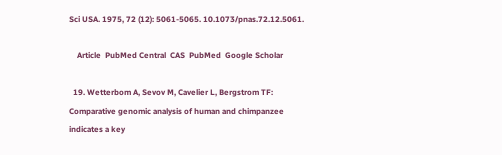Sci USA. 1975, 72 (12): 5061-5065. 10.1073/pnas.72.12.5061.

    Article  PubMed Central  CAS  PubMed  Google Scholar

  19. Wetterbom A, Sevov M, Cavelier L, Bergstrom TF: Comparative genomic analysis of human and chimpanzee indicates a key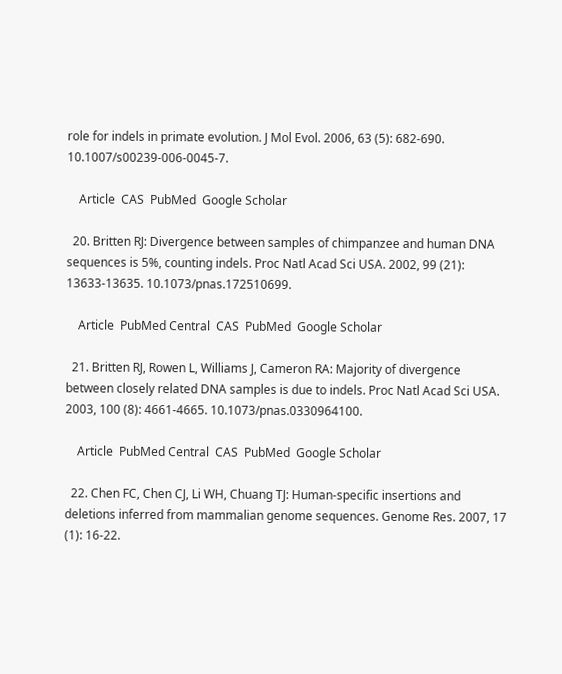role for indels in primate evolution. J Mol Evol. 2006, 63 (5): 682-690. 10.1007/s00239-006-0045-7.

    Article  CAS  PubMed  Google Scholar

  20. Britten RJ: Divergence between samples of chimpanzee and human DNA sequences is 5%, counting indels. Proc Natl Acad Sci USA. 2002, 99 (21): 13633-13635. 10.1073/pnas.172510699.

    Article  PubMed Central  CAS  PubMed  Google Scholar

  21. Britten RJ, Rowen L, Williams J, Cameron RA: Majority of divergence between closely related DNA samples is due to indels. Proc Natl Acad Sci USA. 2003, 100 (8): 4661-4665. 10.1073/pnas.0330964100.

    Article  PubMed Central  CAS  PubMed  Google Scholar

  22. Chen FC, Chen CJ, Li WH, Chuang TJ: Human-specific insertions and deletions inferred from mammalian genome sequences. Genome Res. 2007, 17 (1): 16-22.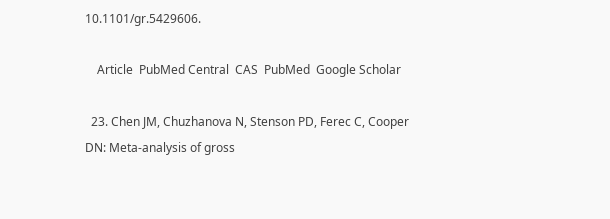10.1101/gr.5429606.

    Article  PubMed Central  CAS  PubMed  Google Scholar

  23. Chen JM, Chuzhanova N, Stenson PD, Ferec C, Cooper DN: Meta-analysis of gross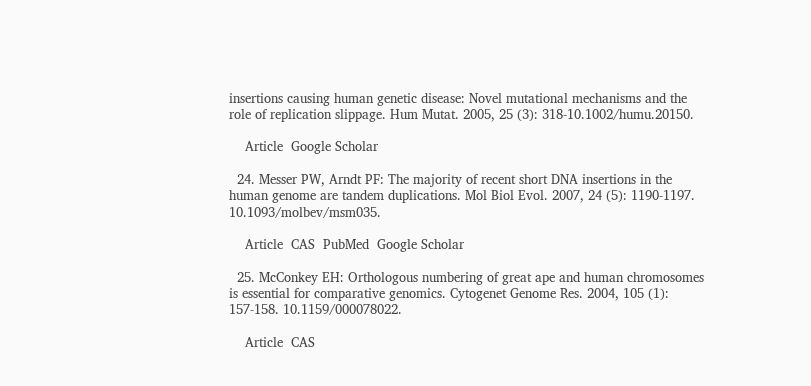insertions causing human genetic disease: Novel mutational mechanisms and the role of replication slippage. Hum Mutat. 2005, 25 (3): 318-10.1002/humu.20150.

    Article  Google Scholar

  24. Messer PW, Arndt PF: The majority of recent short DNA insertions in the human genome are tandem duplications. Mol Biol Evol. 2007, 24 (5): 1190-1197. 10.1093/molbev/msm035.

    Article  CAS  PubMed  Google Scholar

  25. McConkey EH: Orthologous numbering of great ape and human chromosomes is essential for comparative genomics. Cytogenet Genome Res. 2004, 105 (1): 157-158. 10.1159/000078022.

    Article  CAS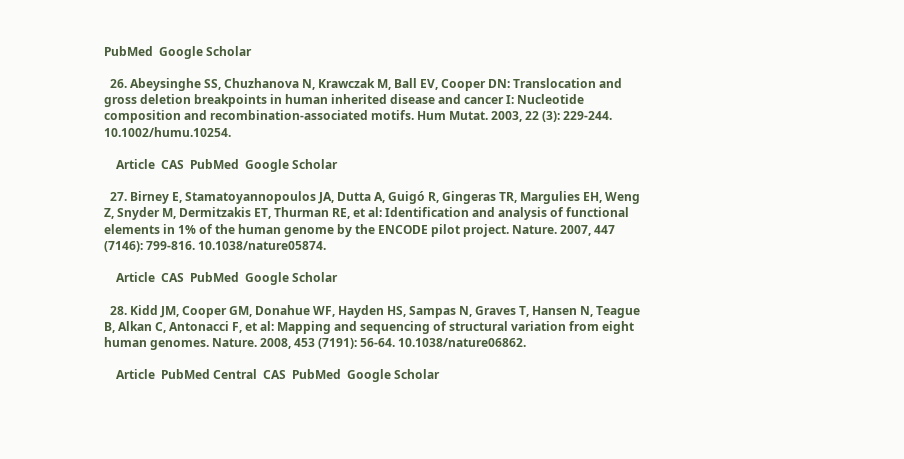PubMed  Google Scholar

  26. Abeysinghe SS, Chuzhanova N, Krawczak M, Ball EV, Cooper DN: Translocation and gross deletion breakpoints in human inherited disease and cancer I: Nucleotide composition and recombination-associated motifs. Hum Mutat. 2003, 22 (3): 229-244. 10.1002/humu.10254.

    Article  CAS  PubMed  Google Scholar

  27. Birney E, Stamatoyannopoulos JA, Dutta A, Guigó R, Gingeras TR, Margulies EH, Weng Z, Snyder M, Dermitzakis ET, Thurman RE, et al: Identification and analysis of functional elements in 1% of the human genome by the ENCODE pilot project. Nature. 2007, 447 (7146): 799-816. 10.1038/nature05874.

    Article  CAS  PubMed  Google Scholar

  28. Kidd JM, Cooper GM, Donahue WF, Hayden HS, Sampas N, Graves T, Hansen N, Teague B, Alkan C, Antonacci F, et al: Mapping and sequencing of structural variation from eight human genomes. Nature. 2008, 453 (7191): 56-64. 10.1038/nature06862.

    Article  PubMed Central  CAS  PubMed  Google Scholar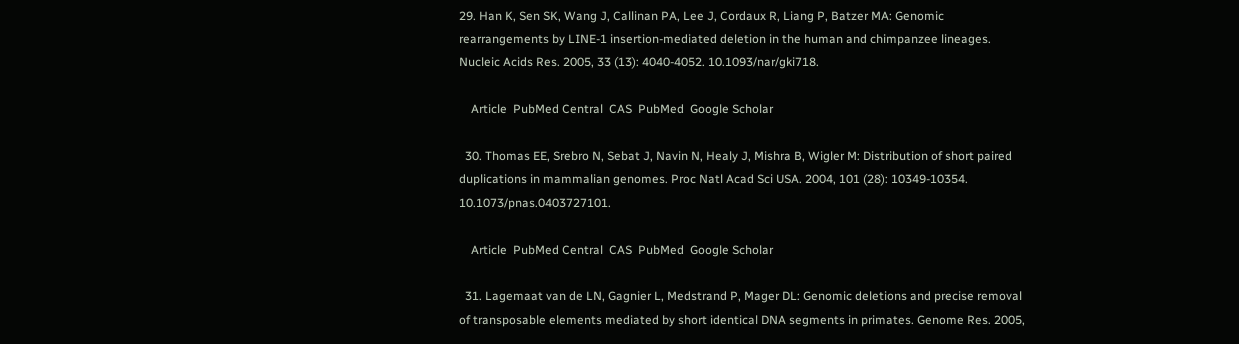29. Han K, Sen SK, Wang J, Callinan PA, Lee J, Cordaux R, Liang P, Batzer MA: Genomic rearrangements by LINE-1 insertion-mediated deletion in the human and chimpanzee lineages. Nucleic Acids Res. 2005, 33 (13): 4040-4052. 10.1093/nar/gki718.

    Article  PubMed Central  CAS  PubMed  Google Scholar

  30. Thomas EE, Srebro N, Sebat J, Navin N, Healy J, Mishra B, Wigler M: Distribution of short paired duplications in mammalian genomes. Proc Natl Acad Sci USA. 2004, 101 (28): 10349-10354. 10.1073/pnas.0403727101.

    Article  PubMed Central  CAS  PubMed  Google Scholar

  31. Lagemaat van de LN, Gagnier L, Medstrand P, Mager DL: Genomic deletions and precise removal of transposable elements mediated by short identical DNA segments in primates. Genome Res. 2005,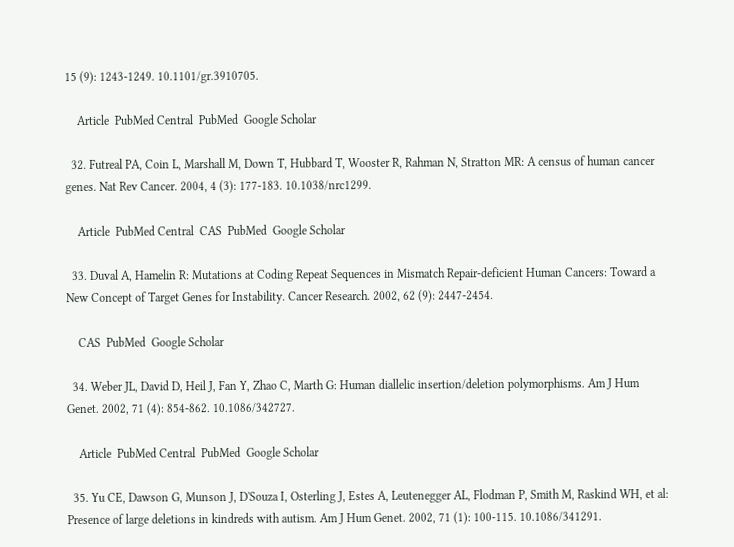15 (9): 1243-1249. 10.1101/gr.3910705.

    Article  PubMed Central  PubMed  Google Scholar

  32. Futreal PA, Coin L, Marshall M, Down T, Hubbard T, Wooster R, Rahman N, Stratton MR: A census of human cancer genes. Nat Rev Cancer. 2004, 4 (3): 177-183. 10.1038/nrc1299.

    Article  PubMed Central  CAS  PubMed  Google Scholar

  33. Duval A, Hamelin R: Mutations at Coding Repeat Sequences in Mismatch Repair-deficient Human Cancers: Toward a New Concept of Target Genes for Instability. Cancer Research. 2002, 62 (9): 2447-2454.

    CAS  PubMed  Google Scholar

  34. Weber JL, David D, Heil J, Fan Y, Zhao C, Marth G: Human diallelic insertion/deletion polymorphisms. Am J Hum Genet. 2002, 71 (4): 854-862. 10.1086/342727.

    Article  PubMed Central  PubMed  Google Scholar

  35. Yu CE, Dawson G, Munson J, D'Souza I, Osterling J, Estes A, Leutenegger AL, Flodman P, Smith M, Raskind WH, et al: Presence of large deletions in kindreds with autism. Am J Hum Genet. 2002, 71 (1): 100-115. 10.1086/341291.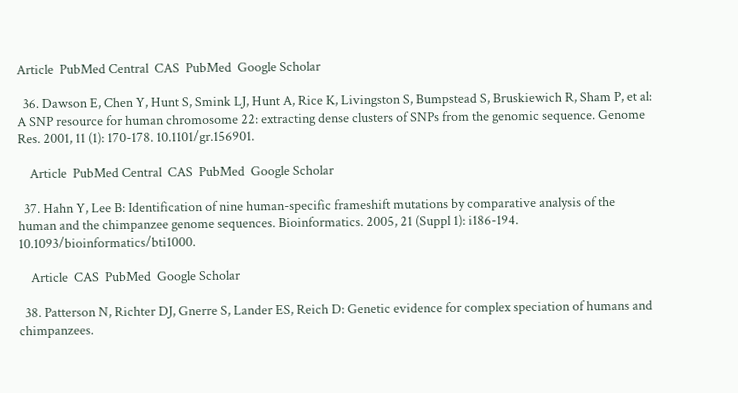Article  PubMed Central  CAS  PubMed  Google Scholar

  36. Dawson E, Chen Y, Hunt S, Smink LJ, Hunt A, Rice K, Livingston S, Bumpstead S, Bruskiewich R, Sham P, et al: A SNP resource for human chromosome 22: extracting dense clusters of SNPs from the genomic sequence. Genome Res. 2001, 11 (1): 170-178. 10.1101/gr.156901.

    Article  PubMed Central  CAS  PubMed  Google Scholar

  37. Hahn Y, Lee B: Identification of nine human-specific frameshift mutations by comparative analysis of the human and the chimpanzee genome sequences. Bioinformatics. 2005, 21 (Suppl 1): i186-194. 10.1093/bioinformatics/bti1000.

    Article  CAS  PubMed  Google Scholar

  38. Patterson N, Richter DJ, Gnerre S, Lander ES, Reich D: Genetic evidence for complex speciation of humans and chimpanzees.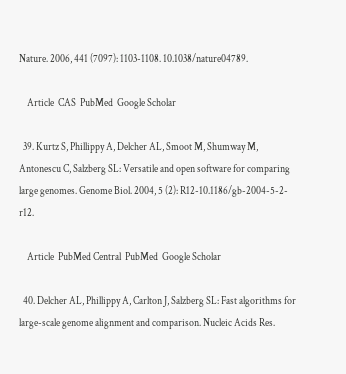Nature. 2006, 441 (7097): 1103-1108. 10.1038/nature04789.

    Article  CAS  PubMed  Google Scholar

  39. Kurtz S, Phillippy A, Delcher AL, Smoot M, Shumway M, Antonescu C, Salzberg SL: Versatile and open software for comparing large genomes. Genome Biol. 2004, 5 (2): R12-10.1186/gb-2004-5-2-r12.

    Article  PubMed Central  PubMed  Google Scholar

  40. Delcher AL, Phillippy A, Carlton J, Salzberg SL: Fast algorithms for large-scale genome alignment and comparison. Nucleic Acids Res.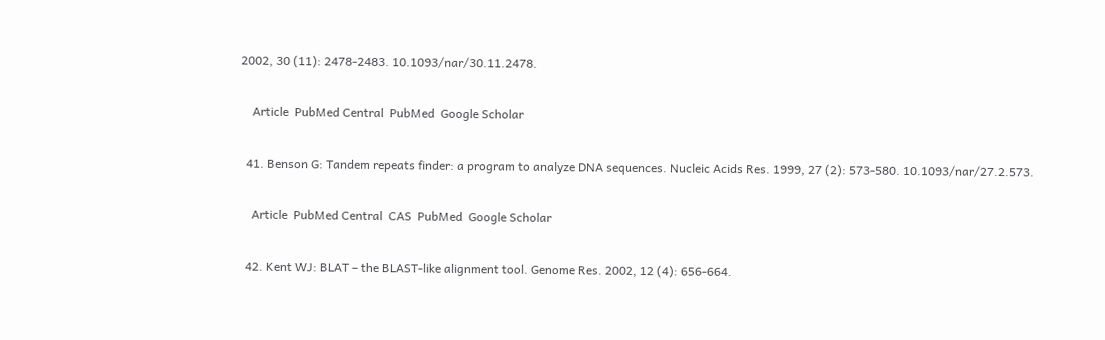2002, 30 (11): 2478-2483. 10.1093/nar/30.11.2478.

    Article  PubMed Central  PubMed  Google Scholar

  41. Benson G: Tandem repeats finder: a program to analyze DNA sequences. Nucleic Acids Res. 1999, 27 (2): 573-580. 10.1093/nar/27.2.573.

    Article  PubMed Central  CAS  PubMed  Google Scholar

  42. Kent WJ: BLAT – the BLAST-like alignment tool. Genome Res. 2002, 12 (4): 656-664.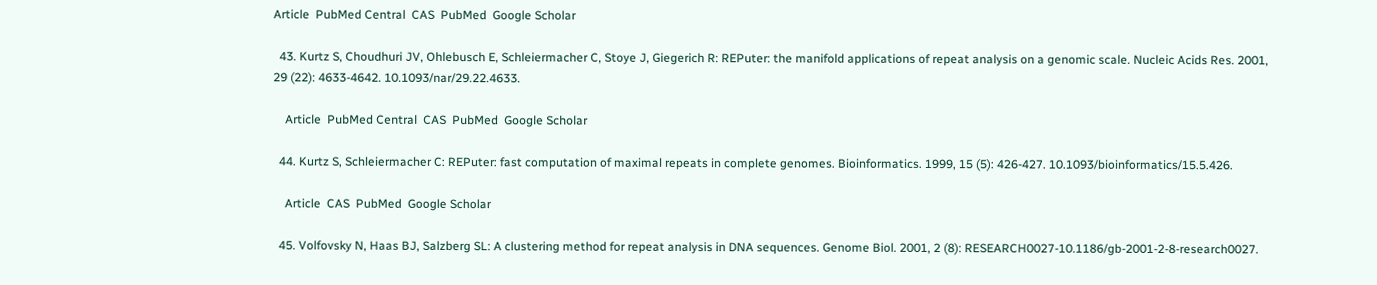Article  PubMed Central  CAS  PubMed  Google Scholar

  43. Kurtz S, Choudhuri JV, Ohlebusch E, Schleiermacher C, Stoye J, Giegerich R: REPuter: the manifold applications of repeat analysis on a genomic scale. Nucleic Acids Res. 2001, 29 (22): 4633-4642. 10.1093/nar/29.22.4633.

    Article  PubMed Central  CAS  PubMed  Google Scholar

  44. Kurtz S, Schleiermacher C: REPuter: fast computation of maximal repeats in complete genomes. Bioinformatics. 1999, 15 (5): 426-427. 10.1093/bioinformatics/15.5.426.

    Article  CAS  PubMed  Google Scholar

  45. Volfovsky N, Haas BJ, Salzberg SL: A clustering method for repeat analysis in DNA sequences. Genome Biol. 2001, 2 (8): RESEARCH0027-10.1186/gb-2001-2-8-research0027.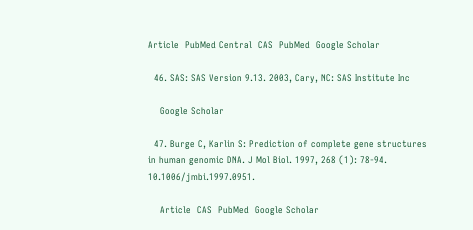Article  PubMed Central  CAS  PubMed  Google Scholar

  46. SAS: SAS Version 9.13. 2003, Cary, NC: SAS Institute Inc

    Google Scholar

  47. Burge C, Karlin S: Prediction of complete gene structures in human genomic DNA. J Mol Biol. 1997, 268 (1): 78-94. 10.1006/jmbi.1997.0951.

    Article  CAS  PubMed  Google Scholar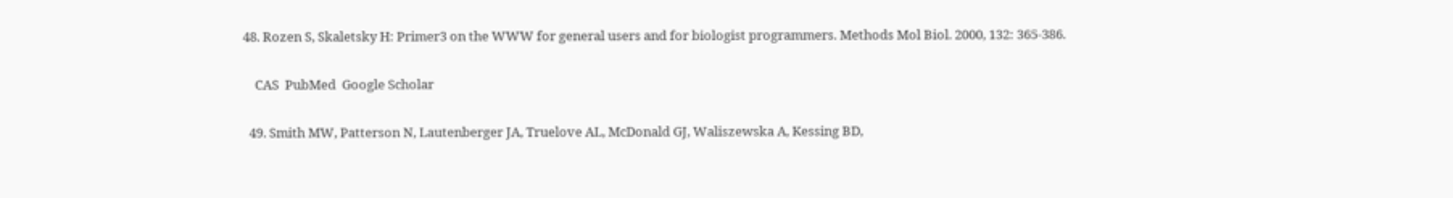48. Rozen S, Skaletsky H: Primer3 on the WWW for general users and for biologist programmers. Methods Mol Biol. 2000, 132: 365-386.

    CAS  PubMed  Google Scholar

  49. Smith MW, Patterson N, Lautenberger JA, Truelove AL, McDonald GJ, Waliszewska A, Kessing BD,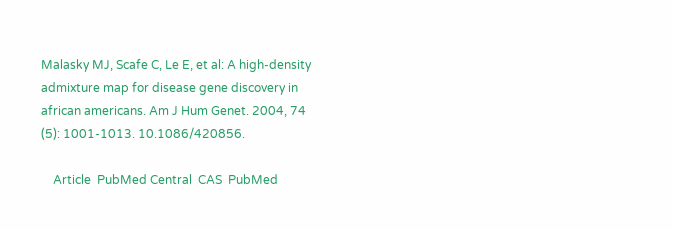Malasky MJ, Scafe C, Le E, et al: A high-density admixture map for disease gene discovery in african americans. Am J Hum Genet. 2004, 74 (5): 1001-1013. 10.1086/420856.

    Article  PubMed Central  CAS  PubMed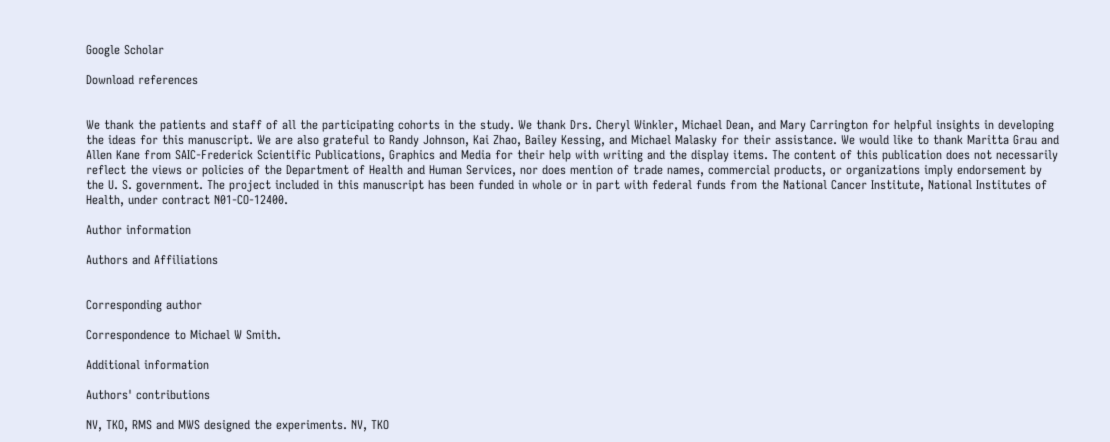Google Scholar

Download references


We thank the patients and staff of all the participating cohorts in the study. We thank Drs. Cheryl Winkler, Michael Dean, and Mary Carrington for helpful insights in developing the ideas for this manuscript. We are also grateful to Randy Johnson, Kai Zhao, Bailey Kessing, and Michael Malasky for their assistance. We would like to thank Maritta Grau and Allen Kane from SAIC-Frederick Scientific Publications, Graphics and Media for their help with writing and the display items. The content of this publication does not necessarily reflect the views or policies of the Department of Health and Human Services, nor does mention of trade names, commercial products, or organizations imply endorsement by the U. S. government. The project included in this manuscript has been funded in whole or in part with federal funds from the National Cancer Institute, National Institutes of Health, under contract N01-CO-12400.

Author information

Authors and Affiliations


Corresponding author

Correspondence to Michael W Smith.

Additional information

Authors' contributions

NV, TKO, RMS and MWS designed the experiments. NV, TKO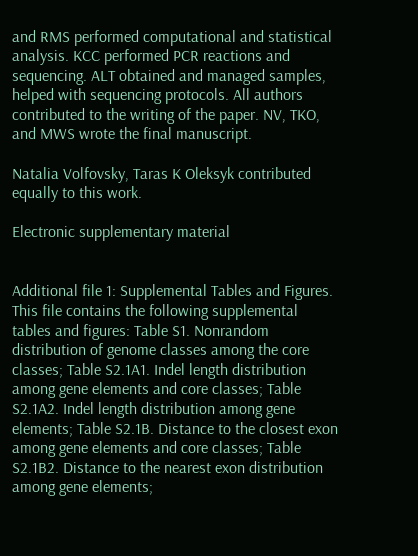and RMS performed computational and statistical analysis. KCC performed PCR reactions and sequencing. ALT obtained and managed samples, helped with sequencing protocols. All authors contributed to the writing of the paper. NV, TKO, and MWS wrote the final manuscript.

Natalia Volfovsky, Taras K Oleksyk contributed equally to this work.

Electronic supplementary material


Additional file 1: Supplemental Tables and Figures. This file contains the following supplemental tables and figures: Table S1. Nonrandom distribution of genome classes among the core classes; Table S2.1A1. Indel length distribution among gene elements and core classes; Table S2.1A2. Indel length distribution among gene elements; Table S2.1B. Distance to the closest exon among gene elements and core classes; Table S2.1B2. Distance to the nearest exon distribution among gene elements;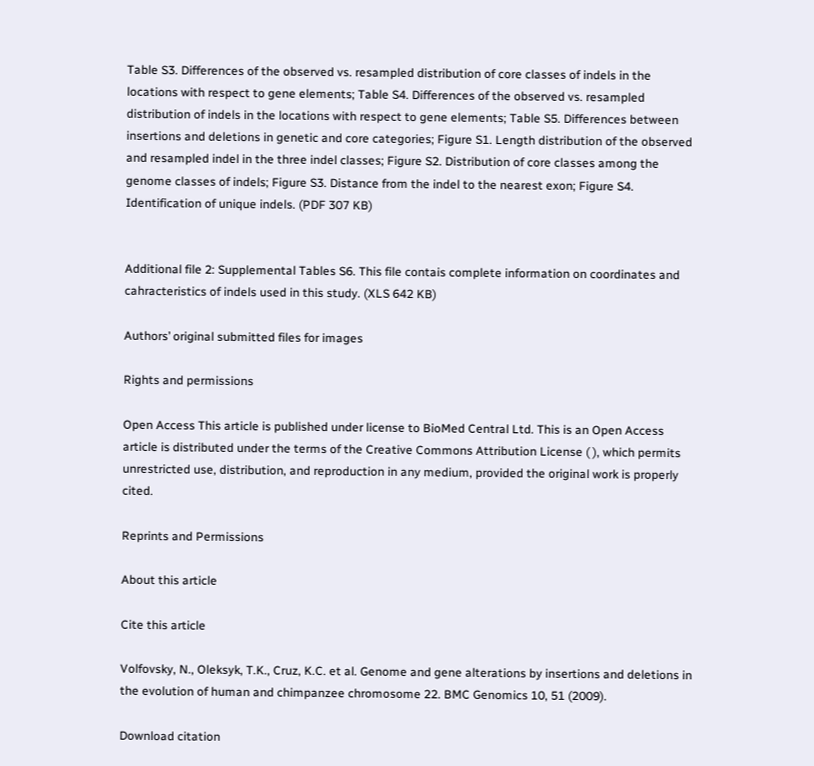Table S3. Differences of the observed vs. resampled distribution of core classes of indels in the locations with respect to gene elements; Table S4. Differences of the observed vs. resampled distribution of indels in the locations with respect to gene elements; Table S5. Differences between insertions and deletions in genetic and core categories; Figure S1. Length distribution of the observed and resampled indel in the three indel classes; Figure S2. Distribution of core classes among the genome classes of indels; Figure S3. Distance from the indel to the nearest exon; Figure S4. Identification of unique indels. (PDF 307 KB)


Additional file 2: Supplemental Tables S6. This file contais complete information on coordinates and cahracteristics of indels used in this study. (XLS 642 KB)

Authors’ original submitted files for images

Rights and permissions

Open Access This article is published under license to BioMed Central Ltd. This is an Open Access article is distributed under the terms of the Creative Commons Attribution License ( ), which permits unrestricted use, distribution, and reproduction in any medium, provided the original work is properly cited.

Reprints and Permissions

About this article

Cite this article

Volfovsky, N., Oleksyk, T.K., Cruz, K.C. et al. Genome and gene alterations by insertions and deletions in the evolution of human and chimpanzee chromosome 22. BMC Genomics 10, 51 (2009).

Download citation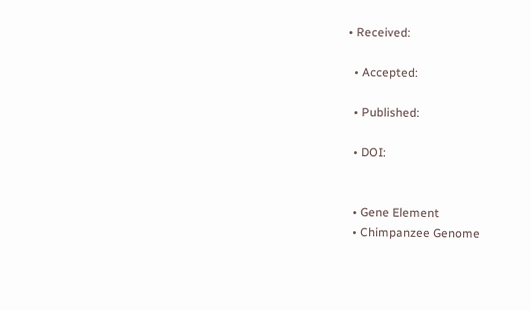• Received:

  • Accepted:

  • Published:

  • DOI:


  • Gene Element
  • Chimpanzee Genome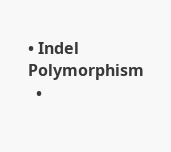• Indel Polymorphism
  •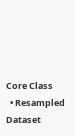Core Class
  • Resampled Dataset